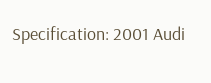Specification: 2001 Audi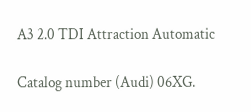A3 2.0 TDI Attraction Automatic

Catalog number (Audi) 06XG.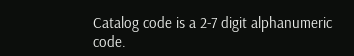Catalog code is a 2-7 digit alphanumeric code.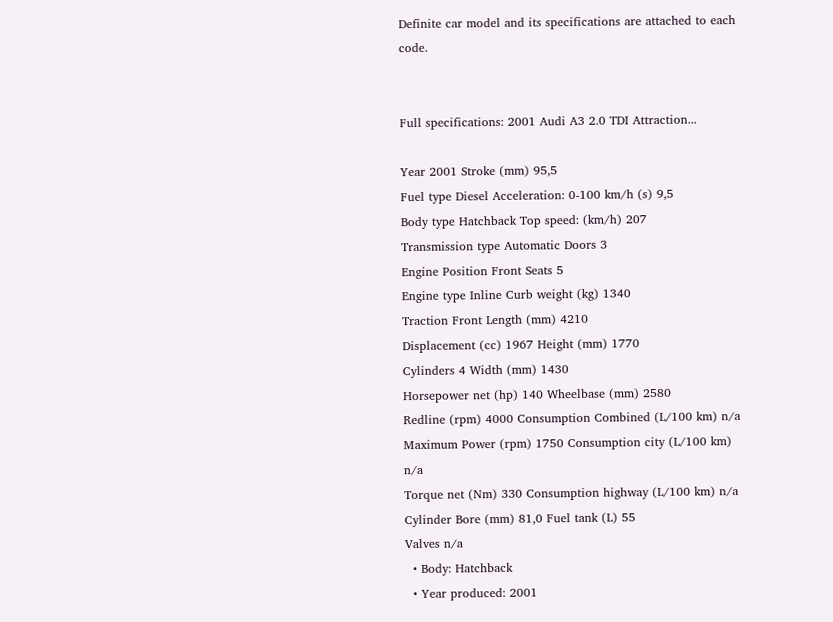Definite car model and its specifications are attached to each code.


Full specifications: 2001 Audi A3 2.0 TDI Attraction...

Year 2001 Stroke (mm) 95,5
Fuel type Diesel Acceleration: 0-100 km/h (s) 9,5
Body type Hatchback Top speed: (km/h) 207
Transmission type Automatic Doors 3
Engine Position Front Seats 5
Engine type Inline Curb weight (kg) 1340
Traction Front Length (mm) 4210
Displacement (cc) 1967 Height (mm) 1770
Cylinders 4 Width (mm) 1430
Horsepower net (hp) 140 Wheelbase (mm) 2580
Redline (rpm) 4000 Consumption Combined (L/100 km) n/a
Maximum Power (rpm) 1750 Consumption city (L/100 km) n/a
Torque net (Nm) 330 Consumption highway (L/100 km) n/a
Cylinder Bore (mm) 81,0 Fuel tank (L) 55
Valves n/a
  • Body: Hatchback
  • Year produced: 2001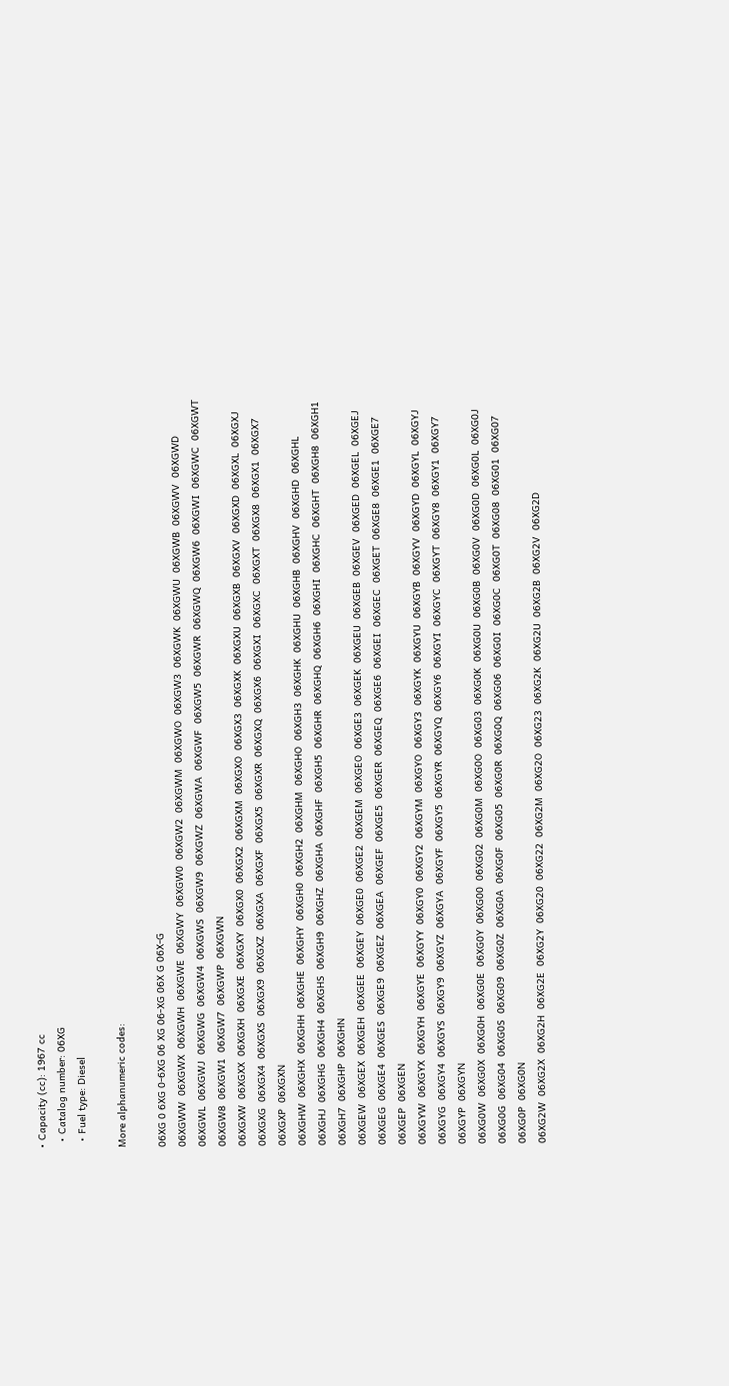• Capacity (cc): 1967 cc
  • Catalog number: 06XG
  • Fuel type: Diesel

More alphanumeric codes:

06XG 0 6XG 0-6XG 06 XG 06-XG 06X G 06X-G
06XGWW  06XGWX  06XGWH  06XGWE  06XGWY  06XGW0  06XGW2  06XGWM  06XGWO  06XGW3  06XGWK  06XGWU  06XGWB  06XGWV  06XGWD  06XGWL  06XGWJ  06XGWG  06XGW4  06XGWS  06XGW9  06XGWZ  06XGWA  06XGWF  06XGW5  06XGWR  06XGWQ  06XGW6  06XGWI  06XGWC  06XGWT  06XGW8  06XGW1  06XGW7  06XGWP  06XGWN
06XGXW  06XGXX  06XGXH  06XGXE  06XGXY  06XGX0  06XGX2  06XGXM  06XGXO  06XGX3  06XGXK  06XGXU  06XGXB  06XGXV  06XGXD  06XGXL  06XGXJ  06XGXG  06XGX4  06XGXS  06XGX9  06XGXZ  06XGXA  06XGXF  06XGX5  06XGXR  06XGXQ  06XGX6  06XGXI  06XGXC  06XGXT  06XGX8  06XGX1  06XGX7  06XGXP  06XGXN
06XGHW  06XGHX  06XGHH  06XGHE  06XGHY  06XGH0  06XGH2  06XGHM  06XGHO  06XGH3  06XGHK  06XGHU  06XGHB  06XGHV  06XGHD  06XGHL  06XGHJ  06XGHG  06XGH4  06XGHS  06XGH9  06XGHZ  06XGHA  06XGHF  06XGH5  06XGHR  06XGHQ  06XGH6  06XGHI  06XGHC  06XGHT  06XGH8  06XGH1  06XGH7  06XGHP  06XGHN
06XGEW  06XGEX  06XGEH  06XGEE  06XGEY  06XGE0  06XGE2  06XGEM  06XGEO  06XGE3  06XGEK  06XGEU  06XGEB  06XGEV  06XGED  06XGEL  06XGEJ  06XGEG  06XGE4  06XGES  06XGE9  06XGEZ  06XGEA  06XGEF  06XGE5  06XGER  06XGEQ  06XGE6  06XGEI  06XGEC  06XGET  06XGE8  06XGE1  06XGE7  06XGEP  06XGEN
06XGYW  06XGYX  06XGYH  06XGYE  06XGYY  06XGY0  06XGY2  06XGYM  06XGYO  06XGY3  06XGYK  06XGYU  06XGYB  06XGYV  06XGYD  06XGYL  06XGYJ  06XGYG  06XGY4  06XGYS  06XGY9  06XGYZ  06XGYA  06XGYF  06XGY5  06XGYR  06XGYQ  06XGY6  06XGYI  06XGYC  06XGYT  06XGY8  06XGY1  06XGY7  06XGYP  06XGYN
06XG0W  06XG0X  06XG0H  06XG0E  06XG0Y  06XG00  06XG02  06XG0M  06XG0O  06XG03  06XG0K  06XG0U  06XG0B  06XG0V  06XG0D  06XG0L  06XG0J  06XG0G  06XG04  06XG0S  06XG09  06XG0Z  06XG0A  06XG0F  06XG05  06XG0R  06XG0Q  06XG06  06XG0I  06XG0C  06XG0T  06XG08  06XG01  06XG07  06XG0P  06XG0N
06XG2W  06XG2X  06XG2H  06XG2E  06XG2Y  06XG20  06XG22  06XG2M  06XG2O  06XG23  06XG2K  06XG2U  06XG2B  06XG2V  06XG2D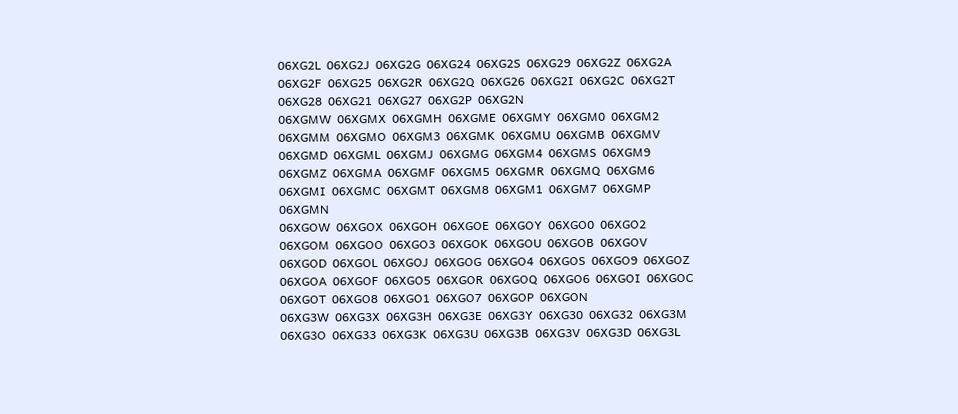06XG2L  06XG2J  06XG2G  06XG24  06XG2S  06XG29  06XG2Z  06XG2A  06XG2F  06XG25  06XG2R  06XG2Q  06XG26  06XG2I  06XG2C  06XG2T  06XG28  06XG21  06XG27  06XG2P  06XG2N
06XGMW  06XGMX  06XGMH  06XGME  06XGMY  06XGM0  06XGM2  06XGMM  06XGMO  06XGM3  06XGMK  06XGMU  06XGMB  06XGMV  06XGMD  06XGML  06XGMJ  06XGMG  06XGM4  06XGMS  06XGM9  06XGMZ  06XGMA  06XGMF  06XGM5  06XGMR  06XGMQ  06XGM6  06XGMI  06XGMC  06XGMT  06XGM8  06XGM1  06XGM7  06XGMP  06XGMN
06XGOW  06XGOX  06XGOH  06XGOE  06XGOY  06XGO0  06XGO2  06XGOM  06XGOO  06XGO3  06XGOK  06XGOU  06XGOB  06XGOV  06XGOD  06XGOL  06XGOJ  06XGOG  06XGO4  06XGOS  06XGO9  06XGOZ  06XGOA  06XGOF  06XGO5  06XGOR  06XGOQ  06XGO6  06XGOI  06XGOC  06XGOT  06XGO8  06XGO1  06XGO7  06XGOP  06XGON
06XG3W  06XG3X  06XG3H  06XG3E  06XG3Y  06XG30  06XG32  06XG3M  06XG3O  06XG33  06XG3K  06XG3U  06XG3B  06XG3V  06XG3D  06XG3L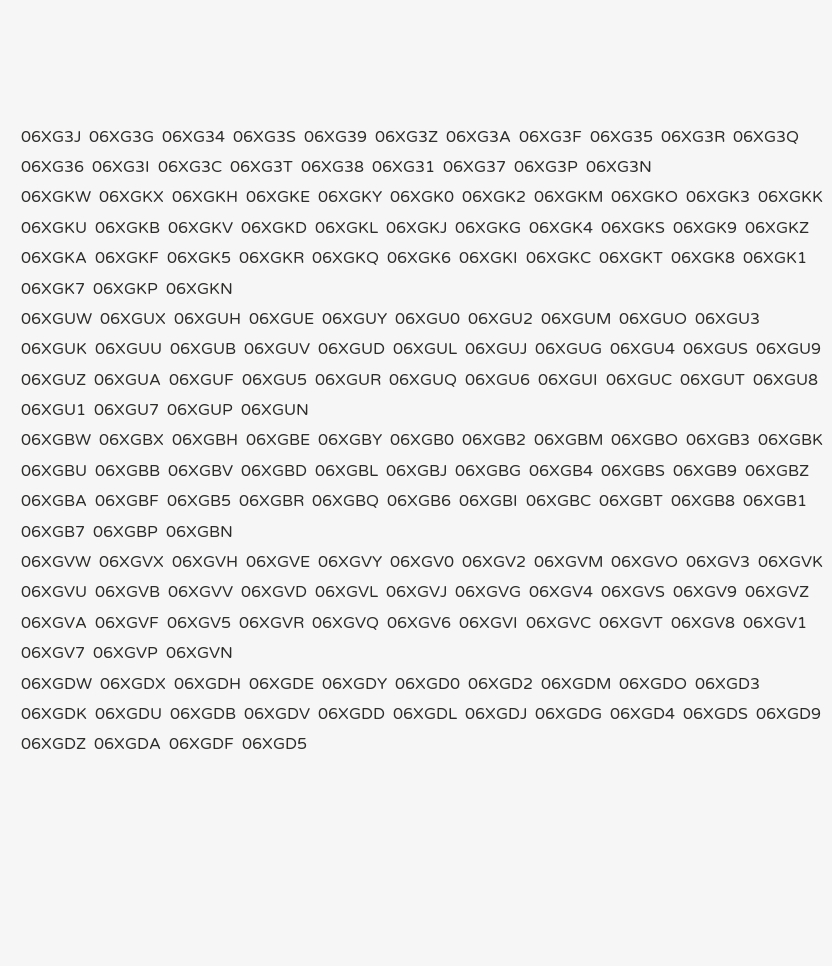06XG3J  06XG3G  06XG34  06XG3S  06XG39  06XG3Z  06XG3A  06XG3F  06XG35  06XG3R  06XG3Q  06XG36  06XG3I  06XG3C  06XG3T  06XG38  06XG31  06XG37  06XG3P  06XG3N
06XGKW  06XGKX  06XGKH  06XGKE  06XGKY  06XGK0  06XGK2  06XGKM  06XGKO  06XGK3  06XGKK  06XGKU  06XGKB  06XGKV  06XGKD  06XGKL  06XGKJ  06XGKG  06XGK4  06XGKS  06XGK9  06XGKZ  06XGKA  06XGKF  06XGK5  06XGKR  06XGKQ  06XGK6  06XGKI  06XGKC  06XGKT  06XGK8  06XGK1  06XGK7  06XGKP  06XGKN
06XGUW  06XGUX  06XGUH  06XGUE  06XGUY  06XGU0  06XGU2  06XGUM  06XGUO  06XGU3  06XGUK  06XGUU  06XGUB  06XGUV  06XGUD  06XGUL  06XGUJ  06XGUG  06XGU4  06XGUS  06XGU9  06XGUZ  06XGUA  06XGUF  06XGU5  06XGUR  06XGUQ  06XGU6  06XGUI  06XGUC  06XGUT  06XGU8  06XGU1  06XGU7  06XGUP  06XGUN
06XGBW  06XGBX  06XGBH  06XGBE  06XGBY  06XGB0  06XGB2  06XGBM  06XGBO  06XGB3  06XGBK  06XGBU  06XGBB  06XGBV  06XGBD  06XGBL  06XGBJ  06XGBG  06XGB4  06XGBS  06XGB9  06XGBZ  06XGBA  06XGBF  06XGB5  06XGBR  06XGBQ  06XGB6  06XGBI  06XGBC  06XGBT  06XGB8  06XGB1  06XGB7  06XGBP  06XGBN
06XGVW  06XGVX  06XGVH  06XGVE  06XGVY  06XGV0  06XGV2  06XGVM  06XGVO  06XGV3  06XGVK  06XGVU  06XGVB  06XGVV  06XGVD  06XGVL  06XGVJ  06XGVG  06XGV4  06XGVS  06XGV9  06XGVZ  06XGVA  06XGVF  06XGV5  06XGVR  06XGVQ  06XGV6  06XGVI  06XGVC  06XGVT  06XGV8  06XGV1  06XGV7  06XGVP  06XGVN
06XGDW  06XGDX  06XGDH  06XGDE  06XGDY  06XGD0  06XGD2  06XGDM  06XGDO  06XGD3  06XGDK  06XGDU  06XGDB  06XGDV  06XGDD  06XGDL  06XGDJ  06XGDG  06XGD4  06XGDS  06XGD9  06XGDZ  06XGDA  06XGDF  06XGD5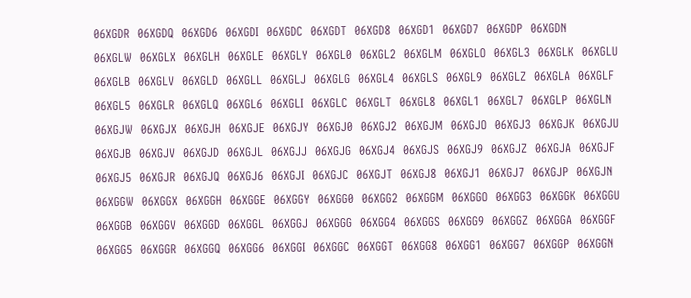06XGDR  06XGDQ  06XGD6  06XGDI  06XGDC  06XGDT  06XGD8  06XGD1  06XGD7  06XGDP  06XGDN
06XGLW  06XGLX  06XGLH  06XGLE  06XGLY  06XGL0  06XGL2  06XGLM  06XGLO  06XGL3  06XGLK  06XGLU  06XGLB  06XGLV  06XGLD  06XGLL  06XGLJ  06XGLG  06XGL4  06XGLS  06XGL9  06XGLZ  06XGLA  06XGLF  06XGL5  06XGLR  06XGLQ  06XGL6  06XGLI  06XGLC  06XGLT  06XGL8  06XGL1  06XGL7  06XGLP  06XGLN
06XGJW  06XGJX  06XGJH  06XGJE  06XGJY  06XGJ0  06XGJ2  06XGJM  06XGJO  06XGJ3  06XGJK  06XGJU  06XGJB  06XGJV  06XGJD  06XGJL  06XGJJ  06XGJG  06XGJ4  06XGJS  06XGJ9  06XGJZ  06XGJA  06XGJF  06XGJ5  06XGJR  06XGJQ  06XGJ6  06XGJI  06XGJC  06XGJT  06XGJ8  06XGJ1  06XGJ7  06XGJP  06XGJN
06XGGW  06XGGX  06XGGH  06XGGE  06XGGY  06XGG0  06XGG2  06XGGM  06XGGO  06XGG3  06XGGK  06XGGU  06XGGB  06XGGV  06XGGD  06XGGL  06XGGJ  06XGGG  06XGG4  06XGGS  06XGG9  06XGGZ  06XGGA  06XGGF  06XGG5  06XGGR  06XGGQ  06XGG6  06XGGI  06XGGC  06XGGT  06XGG8  06XGG1  06XGG7  06XGGP  06XGGN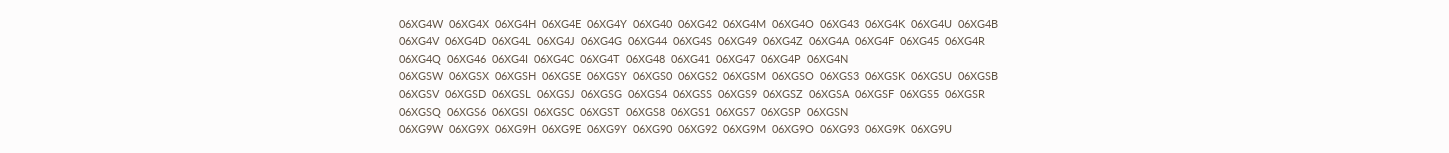06XG4W  06XG4X  06XG4H  06XG4E  06XG4Y  06XG40  06XG42  06XG4M  06XG4O  06XG43  06XG4K  06XG4U  06XG4B  06XG4V  06XG4D  06XG4L  06XG4J  06XG4G  06XG44  06XG4S  06XG49  06XG4Z  06XG4A  06XG4F  06XG45  06XG4R  06XG4Q  06XG46  06XG4I  06XG4C  06XG4T  06XG48  06XG41  06XG47  06XG4P  06XG4N
06XGSW  06XGSX  06XGSH  06XGSE  06XGSY  06XGS0  06XGS2  06XGSM  06XGSO  06XGS3  06XGSK  06XGSU  06XGSB  06XGSV  06XGSD  06XGSL  06XGSJ  06XGSG  06XGS4  06XGSS  06XGS9  06XGSZ  06XGSA  06XGSF  06XGS5  06XGSR  06XGSQ  06XGS6  06XGSI  06XGSC  06XGST  06XGS8  06XGS1  06XGS7  06XGSP  06XGSN
06XG9W  06XG9X  06XG9H  06XG9E  06XG9Y  06XG90  06XG92  06XG9M  06XG9O  06XG93  06XG9K  06XG9U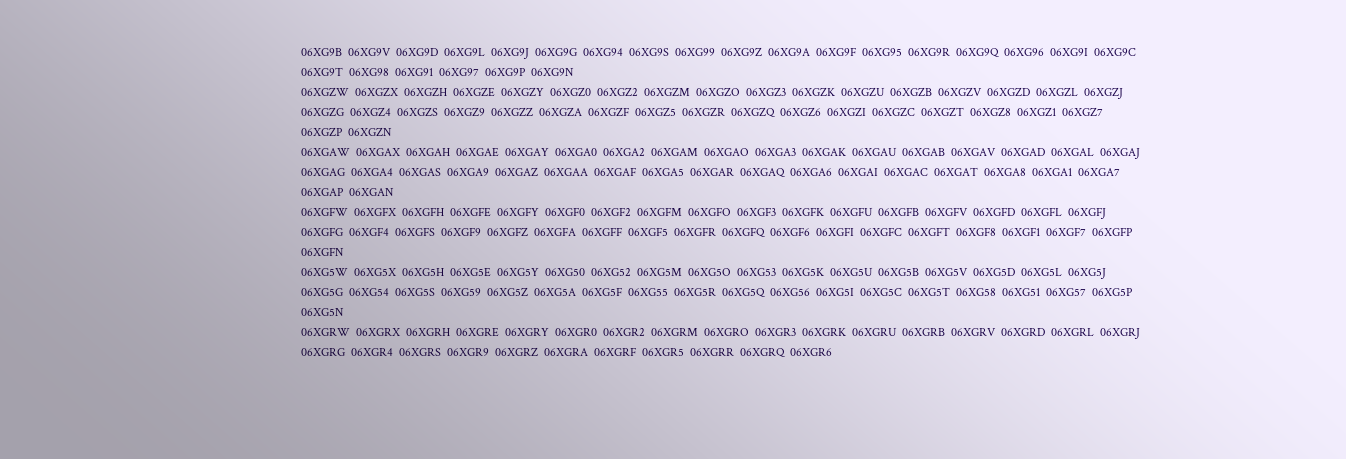06XG9B  06XG9V  06XG9D  06XG9L  06XG9J  06XG9G  06XG94  06XG9S  06XG99  06XG9Z  06XG9A  06XG9F  06XG95  06XG9R  06XG9Q  06XG96  06XG9I  06XG9C  06XG9T  06XG98  06XG91  06XG97  06XG9P  06XG9N
06XGZW  06XGZX  06XGZH  06XGZE  06XGZY  06XGZ0  06XGZ2  06XGZM  06XGZO  06XGZ3  06XGZK  06XGZU  06XGZB  06XGZV  06XGZD  06XGZL  06XGZJ  06XGZG  06XGZ4  06XGZS  06XGZ9  06XGZZ  06XGZA  06XGZF  06XGZ5  06XGZR  06XGZQ  06XGZ6  06XGZI  06XGZC  06XGZT  06XGZ8  06XGZ1  06XGZ7  06XGZP  06XGZN
06XGAW  06XGAX  06XGAH  06XGAE  06XGAY  06XGA0  06XGA2  06XGAM  06XGAO  06XGA3  06XGAK  06XGAU  06XGAB  06XGAV  06XGAD  06XGAL  06XGAJ  06XGAG  06XGA4  06XGAS  06XGA9  06XGAZ  06XGAA  06XGAF  06XGA5  06XGAR  06XGAQ  06XGA6  06XGAI  06XGAC  06XGAT  06XGA8  06XGA1  06XGA7  06XGAP  06XGAN
06XGFW  06XGFX  06XGFH  06XGFE  06XGFY  06XGF0  06XGF2  06XGFM  06XGFO  06XGF3  06XGFK  06XGFU  06XGFB  06XGFV  06XGFD  06XGFL  06XGFJ  06XGFG  06XGF4  06XGFS  06XGF9  06XGFZ  06XGFA  06XGFF  06XGF5  06XGFR  06XGFQ  06XGF6  06XGFI  06XGFC  06XGFT  06XGF8  06XGF1  06XGF7  06XGFP  06XGFN
06XG5W  06XG5X  06XG5H  06XG5E  06XG5Y  06XG50  06XG52  06XG5M  06XG5O  06XG53  06XG5K  06XG5U  06XG5B  06XG5V  06XG5D  06XG5L  06XG5J  06XG5G  06XG54  06XG5S  06XG59  06XG5Z  06XG5A  06XG5F  06XG55  06XG5R  06XG5Q  06XG56  06XG5I  06XG5C  06XG5T  06XG58  06XG51  06XG57  06XG5P  06XG5N
06XGRW  06XGRX  06XGRH  06XGRE  06XGRY  06XGR0  06XGR2  06XGRM  06XGRO  06XGR3  06XGRK  06XGRU  06XGRB  06XGRV  06XGRD  06XGRL  06XGRJ  06XGRG  06XGR4  06XGRS  06XGR9  06XGRZ  06XGRA  06XGRF  06XGR5  06XGRR  06XGRQ  06XGR6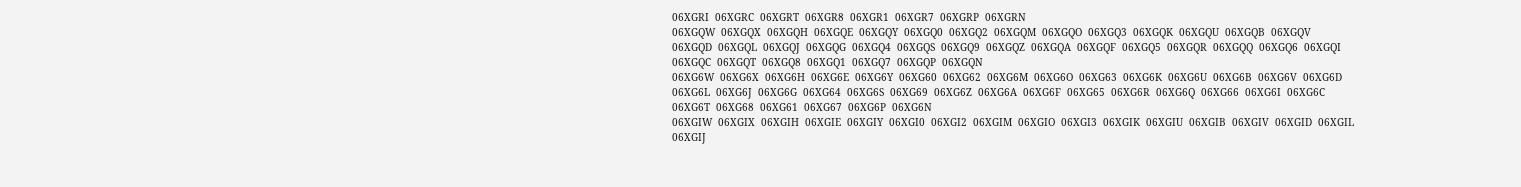06XGRI  06XGRC  06XGRT  06XGR8  06XGR1  06XGR7  06XGRP  06XGRN
06XGQW  06XGQX  06XGQH  06XGQE  06XGQY  06XGQ0  06XGQ2  06XGQM  06XGQO  06XGQ3  06XGQK  06XGQU  06XGQB  06XGQV  06XGQD  06XGQL  06XGQJ  06XGQG  06XGQ4  06XGQS  06XGQ9  06XGQZ  06XGQA  06XGQF  06XGQ5  06XGQR  06XGQQ  06XGQ6  06XGQI  06XGQC  06XGQT  06XGQ8  06XGQ1  06XGQ7  06XGQP  06XGQN
06XG6W  06XG6X  06XG6H  06XG6E  06XG6Y  06XG60  06XG62  06XG6M  06XG6O  06XG63  06XG6K  06XG6U  06XG6B  06XG6V  06XG6D  06XG6L  06XG6J  06XG6G  06XG64  06XG6S  06XG69  06XG6Z  06XG6A  06XG6F  06XG65  06XG6R  06XG6Q  06XG66  06XG6I  06XG6C  06XG6T  06XG68  06XG61  06XG67  06XG6P  06XG6N
06XGIW  06XGIX  06XGIH  06XGIE  06XGIY  06XGI0  06XGI2  06XGIM  06XGIO  06XGI3  06XGIK  06XGIU  06XGIB  06XGIV  06XGID  06XGIL  06XGIJ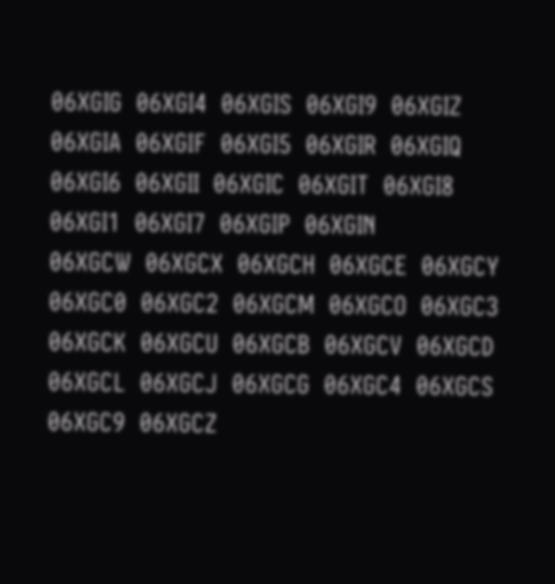06XGIG  06XGI4  06XGIS  06XGI9  06XGIZ  06XGIA  06XGIF  06XGI5  06XGIR  06XGIQ  06XGI6  06XGII  06XGIC  06XGIT  06XGI8  06XGI1  06XGI7  06XGIP  06XGIN
06XGCW  06XGCX  06XGCH  06XGCE  06XGCY  06XGC0  06XGC2  06XGCM  06XGCO  06XGC3  06XGCK  06XGCU  06XGCB  06XGCV  06XGCD  06XGCL  06XGCJ  06XGCG  06XGC4  06XGCS  06XGC9  06XGCZ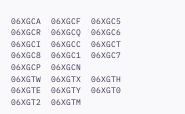06XGCA  06XGCF  06XGC5  06XGCR  06XGCQ  06XGC6  06XGCI  06XGCC  06XGCT  06XGC8  06XGC1  06XGC7  06XGCP  06XGCN
06XGTW  06XGTX  06XGTH  06XGTE  06XGTY  06XGT0  06XGT2  06XGTM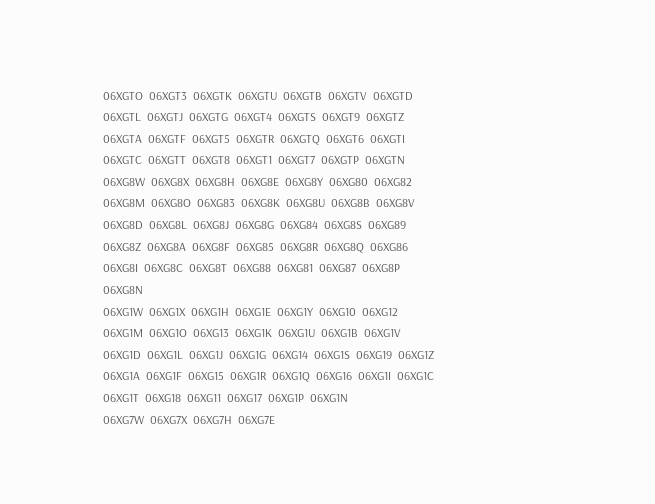06XGTO  06XGT3  06XGTK  06XGTU  06XGTB  06XGTV  06XGTD  06XGTL  06XGTJ  06XGTG  06XGT4  06XGTS  06XGT9  06XGTZ  06XGTA  06XGTF  06XGT5  06XGTR  06XGTQ  06XGT6  06XGTI  06XGTC  06XGTT  06XGT8  06XGT1  06XGT7  06XGTP  06XGTN
06XG8W  06XG8X  06XG8H  06XG8E  06XG8Y  06XG80  06XG82  06XG8M  06XG8O  06XG83  06XG8K  06XG8U  06XG8B  06XG8V  06XG8D  06XG8L  06XG8J  06XG8G  06XG84  06XG8S  06XG89  06XG8Z  06XG8A  06XG8F  06XG85  06XG8R  06XG8Q  06XG86  06XG8I  06XG8C  06XG8T  06XG88  06XG81  06XG87  06XG8P  06XG8N
06XG1W  06XG1X  06XG1H  06XG1E  06XG1Y  06XG10  06XG12  06XG1M  06XG1O  06XG13  06XG1K  06XG1U  06XG1B  06XG1V  06XG1D  06XG1L  06XG1J  06XG1G  06XG14  06XG1S  06XG19  06XG1Z  06XG1A  06XG1F  06XG15  06XG1R  06XG1Q  06XG16  06XG1I  06XG1C  06XG1T  06XG18  06XG11  06XG17  06XG1P  06XG1N
06XG7W  06XG7X  06XG7H  06XG7E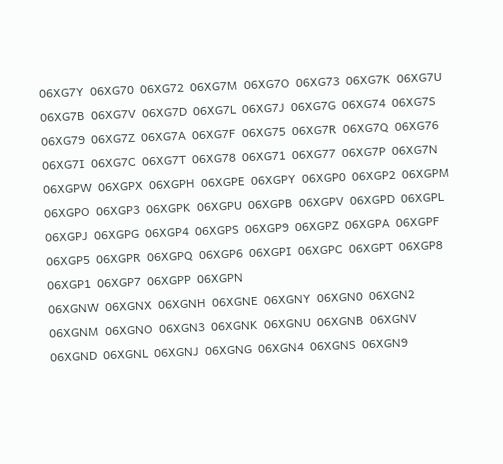06XG7Y  06XG70  06XG72  06XG7M  06XG7O  06XG73  06XG7K  06XG7U  06XG7B  06XG7V  06XG7D  06XG7L  06XG7J  06XG7G  06XG74  06XG7S  06XG79  06XG7Z  06XG7A  06XG7F  06XG75  06XG7R  06XG7Q  06XG76  06XG7I  06XG7C  06XG7T  06XG78  06XG71  06XG77  06XG7P  06XG7N
06XGPW  06XGPX  06XGPH  06XGPE  06XGPY  06XGP0  06XGP2  06XGPM  06XGPO  06XGP3  06XGPK  06XGPU  06XGPB  06XGPV  06XGPD  06XGPL  06XGPJ  06XGPG  06XGP4  06XGPS  06XGP9  06XGPZ  06XGPA  06XGPF  06XGP5  06XGPR  06XGPQ  06XGP6  06XGPI  06XGPC  06XGPT  06XGP8  06XGP1  06XGP7  06XGPP  06XGPN
06XGNW  06XGNX  06XGNH  06XGNE  06XGNY  06XGN0  06XGN2  06XGNM  06XGNO  06XGN3  06XGNK  06XGNU  06XGNB  06XGNV  06XGND  06XGNL  06XGNJ  06XGNG  06XGN4  06XGNS  06XGN9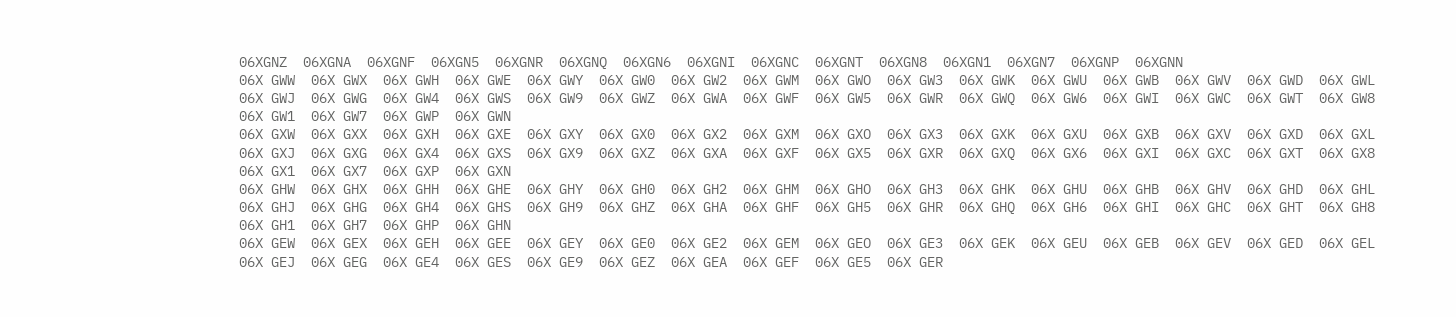06XGNZ  06XGNA  06XGNF  06XGN5  06XGNR  06XGNQ  06XGN6  06XGNI  06XGNC  06XGNT  06XGN8  06XGN1  06XGN7  06XGNP  06XGNN
06X GWW  06X GWX  06X GWH  06X GWE  06X GWY  06X GW0  06X GW2  06X GWM  06X GWO  06X GW3  06X GWK  06X GWU  06X GWB  06X GWV  06X GWD  06X GWL  06X GWJ  06X GWG  06X GW4  06X GWS  06X GW9  06X GWZ  06X GWA  06X GWF  06X GW5  06X GWR  06X GWQ  06X GW6  06X GWI  06X GWC  06X GWT  06X GW8  06X GW1  06X GW7  06X GWP  06X GWN
06X GXW  06X GXX  06X GXH  06X GXE  06X GXY  06X GX0  06X GX2  06X GXM  06X GXO  06X GX3  06X GXK  06X GXU  06X GXB  06X GXV  06X GXD  06X GXL  06X GXJ  06X GXG  06X GX4  06X GXS  06X GX9  06X GXZ  06X GXA  06X GXF  06X GX5  06X GXR  06X GXQ  06X GX6  06X GXI  06X GXC  06X GXT  06X GX8  06X GX1  06X GX7  06X GXP  06X GXN
06X GHW  06X GHX  06X GHH  06X GHE  06X GHY  06X GH0  06X GH2  06X GHM  06X GHO  06X GH3  06X GHK  06X GHU  06X GHB  06X GHV  06X GHD  06X GHL  06X GHJ  06X GHG  06X GH4  06X GHS  06X GH9  06X GHZ  06X GHA  06X GHF  06X GH5  06X GHR  06X GHQ  06X GH6  06X GHI  06X GHC  06X GHT  06X GH8  06X GH1  06X GH7  06X GHP  06X GHN
06X GEW  06X GEX  06X GEH  06X GEE  06X GEY  06X GE0  06X GE2  06X GEM  06X GEO  06X GE3  06X GEK  06X GEU  06X GEB  06X GEV  06X GED  06X GEL  06X GEJ  06X GEG  06X GE4  06X GES  06X GE9  06X GEZ  06X GEA  06X GEF  06X GE5  06X GER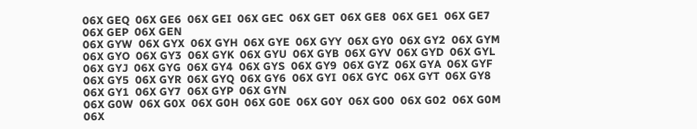06X GEQ  06X GE6  06X GEI  06X GEC  06X GET  06X GE8  06X GE1  06X GE7  06X GEP  06X GEN
06X GYW  06X GYX  06X GYH  06X GYE  06X GYY  06X GY0  06X GY2  06X GYM  06X GYO  06X GY3  06X GYK  06X GYU  06X GYB  06X GYV  06X GYD  06X GYL  06X GYJ  06X GYG  06X GY4  06X GYS  06X GY9  06X GYZ  06X GYA  06X GYF  06X GY5  06X GYR  06X GYQ  06X GY6  06X GYI  06X GYC  06X GYT  06X GY8  06X GY1  06X GY7  06X GYP  06X GYN
06X G0W  06X G0X  06X G0H  06X G0E  06X G0Y  06X G00  06X G02  06X G0M  06X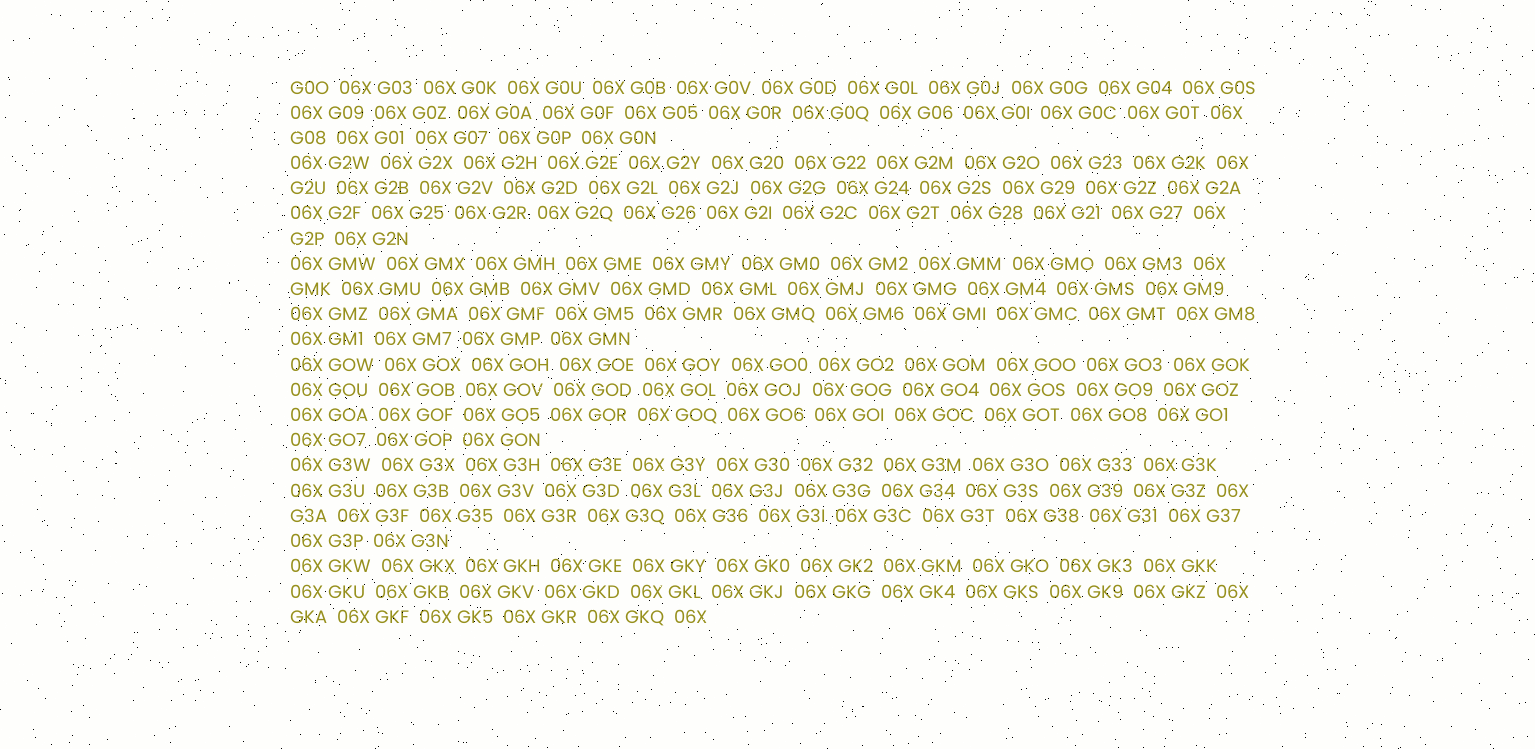G0O  06X G03  06X G0K  06X G0U  06X G0B  06X G0V  06X G0D  06X G0L  06X G0J  06X G0G  06X G04  06X G0S  06X G09  06X G0Z  06X G0A  06X G0F  06X G05  06X G0R  06X G0Q  06X G06  06X G0I  06X G0C  06X G0T  06X G08  06X G01  06X G07  06X G0P  06X G0N
06X G2W  06X G2X  06X G2H  06X G2E  06X G2Y  06X G20  06X G22  06X G2M  06X G2O  06X G23  06X G2K  06X G2U  06X G2B  06X G2V  06X G2D  06X G2L  06X G2J  06X G2G  06X G24  06X G2S  06X G29  06X G2Z  06X G2A  06X G2F  06X G25  06X G2R  06X G2Q  06X G26  06X G2I  06X G2C  06X G2T  06X G28  06X G21  06X G27  06X G2P  06X G2N
06X GMW  06X GMX  06X GMH  06X GME  06X GMY  06X GM0  06X GM2  06X GMM  06X GMO  06X GM3  06X GMK  06X GMU  06X GMB  06X GMV  06X GMD  06X GML  06X GMJ  06X GMG  06X GM4  06X GMS  06X GM9  06X GMZ  06X GMA  06X GMF  06X GM5  06X GMR  06X GMQ  06X GM6  06X GMI  06X GMC  06X GMT  06X GM8  06X GM1  06X GM7  06X GMP  06X GMN
06X GOW  06X GOX  06X GOH  06X GOE  06X GOY  06X GO0  06X GO2  06X GOM  06X GOO  06X GO3  06X GOK  06X GOU  06X GOB  06X GOV  06X GOD  06X GOL  06X GOJ  06X GOG  06X GO4  06X GOS  06X GO9  06X GOZ  06X GOA  06X GOF  06X GO5  06X GOR  06X GOQ  06X GO6  06X GOI  06X GOC  06X GOT  06X GO8  06X GO1  06X GO7  06X GOP  06X GON
06X G3W  06X G3X  06X G3H  06X G3E  06X G3Y  06X G30  06X G32  06X G3M  06X G3O  06X G33  06X G3K  06X G3U  06X G3B  06X G3V  06X G3D  06X G3L  06X G3J  06X G3G  06X G34  06X G3S  06X G39  06X G3Z  06X G3A  06X G3F  06X G35  06X G3R  06X G3Q  06X G36  06X G3I  06X G3C  06X G3T  06X G38  06X G31  06X G37  06X G3P  06X G3N
06X GKW  06X GKX  06X GKH  06X GKE  06X GKY  06X GK0  06X GK2  06X GKM  06X GKO  06X GK3  06X GKK  06X GKU  06X GKB  06X GKV  06X GKD  06X GKL  06X GKJ  06X GKG  06X GK4  06X GKS  06X GK9  06X GKZ  06X GKA  06X GKF  06X GK5  06X GKR  06X GKQ  06X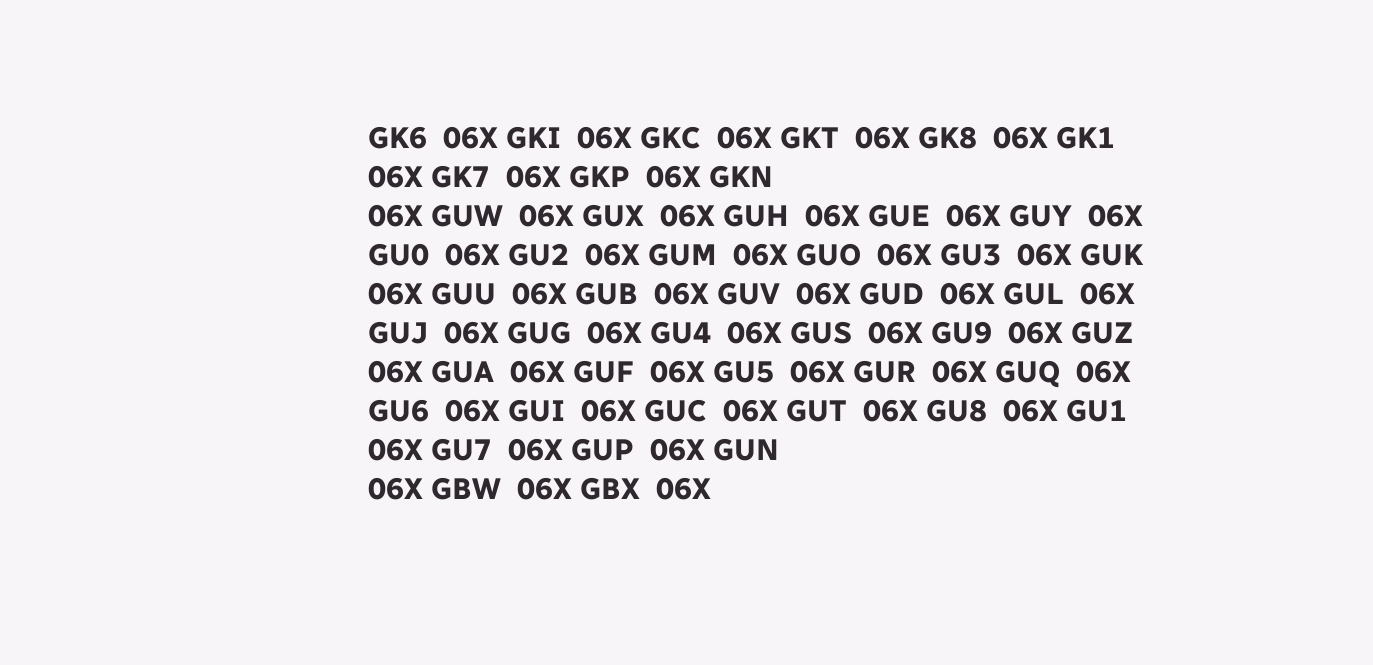GK6  06X GKI  06X GKC  06X GKT  06X GK8  06X GK1  06X GK7  06X GKP  06X GKN
06X GUW  06X GUX  06X GUH  06X GUE  06X GUY  06X GU0  06X GU2  06X GUM  06X GUO  06X GU3  06X GUK  06X GUU  06X GUB  06X GUV  06X GUD  06X GUL  06X GUJ  06X GUG  06X GU4  06X GUS  06X GU9  06X GUZ  06X GUA  06X GUF  06X GU5  06X GUR  06X GUQ  06X GU6  06X GUI  06X GUC  06X GUT  06X GU8  06X GU1  06X GU7  06X GUP  06X GUN
06X GBW  06X GBX  06X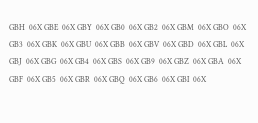GBH  06X GBE  06X GBY  06X GB0  06X GB2  06X GBM  06X GBO  06X GB3  06X GBK  06X GBU  06X GBB  06X GBV  06X GBD  06X GBL  06X GBJ  06X GBG  06X GB4  06X GBS  06X GB9  06X GBZ  06X GBA  06X GBF  06X GB5  06X GBR  06X GBQ  06X GB6  06X GBI  06X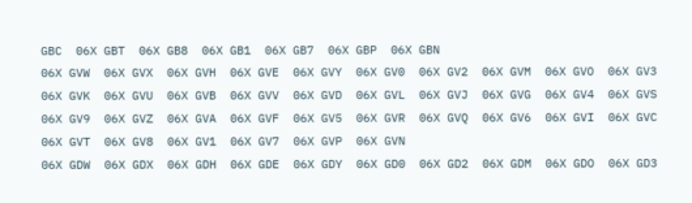GBC  06X GBT  06X GB8  06X GB1  06X GB7  06X GBP  06X GBN
06X GVW  06X GVX  06X GVH  06X GVE  06X GVY  06X GV0  06X GV2  06X GVM  06X GVO  06X GV3  06X GVK  06X GVU  06X GVB  06X GVV  06X GVD  06X GVL  06X GVJ  06X GVG  06X GV4  06X GVS  06X GV9  06X GVZ  06X GVA  06X GVF  06X GV5  06X GVR  06X GVQ  06X GV6  06X GVI  06X GVC  06X GVT  06X GV8  06X GV1  06X GV7  06X GVP  06X GVN
06X GDW  06X GDX  06X GDH  06X GDE  06X GDY  06X GD0  06X GD2  06X GDM  06X GDO  06X GD3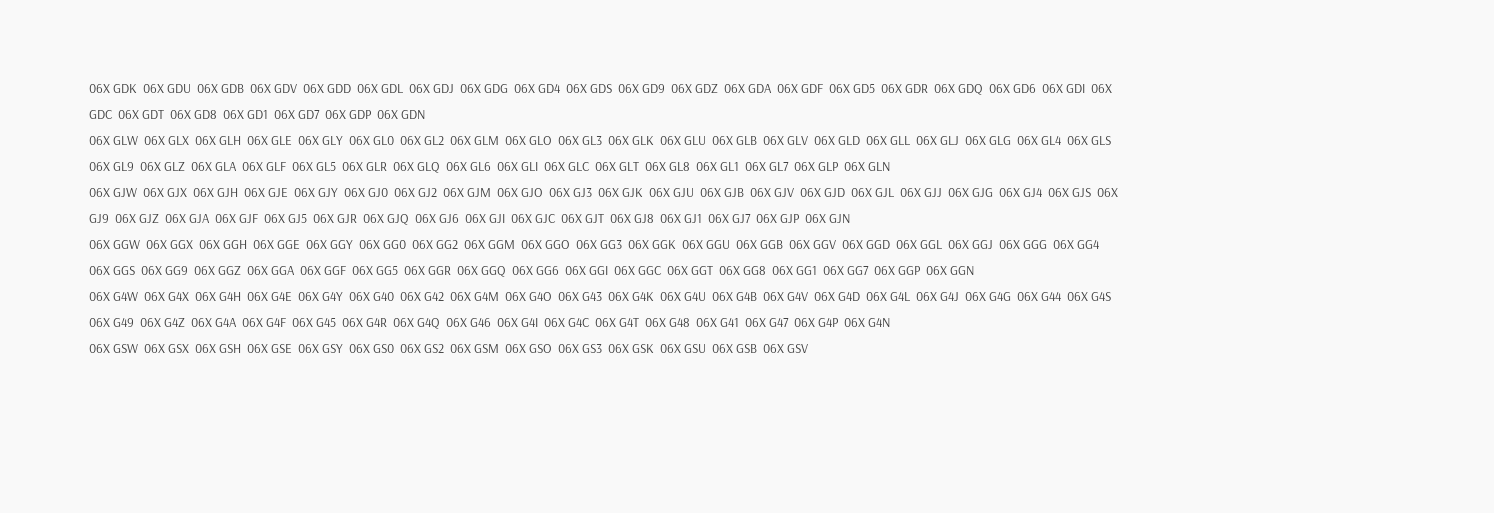06X GDK  06X GDU  06X GDB  06X GDV  06X GDD  06X GDL  06X GDJ  06X GDG  06X GD4  06X GDS  06X GD9  06X GDZ  06X GDA  06X GDF  06X GD5  06X GDR  06X GDQ  06X GD6  06X GDI  06X GDC  06X GDT  06X GD8  06X GD1  06X GD7  06X GDP  06X GDN
06X GLW  06X GLX  06X GLH  06X GLE  06X GLY  06X GL0  06X GL2  06X GLM  06X GLO  06X GL3  06X GLK  06X GLU  06X GLB  06X GLV  06X GLD  06X GLL  06X GLJ  06X GLG  06X GL4  06X GLS  06X GL9  06X GLZ  06X GLA  06X GLF  06X GL5  06X GLR  06X GLQ  06X GL6  06X GLI  06X GLC  06X GLT  06X GL8  06X GL1  06X GL7  06X GLP  06X GLN
06X GJW  06X GJX  06X GJH  06X GJE  06X GJY  06X GJ0  06X GJ2  06X GJM  06X GJO  06X GJ3  06X GJK  06X GJU  06X GJB  06X GJV  06X GJD  06X GJL  06X GJJ  06X GJG  06X GJ4  06X GJS  06X GJ9  06X GJZ  06X GJA  06X GJF  06X GJ5  06X GJR  06X GJQ  06X GJ6  06X GJI  06X GJC  06X GJT  06X GJ8  06X GJ1  06X GJ7  06X GJP  06X GJN
06X GGW  06X GGX  06X GGH  06X GGE  06X GGY  06X GG0  06X GG2  06X GGM  06X GGO  06X GG3  06X GGK  06X GGU  06X GGB  06X GGV  06X GGD  06X GGL  06X GGJ  06X GGG  06X GG4  06X GGS  06X GG9  06X GGZ  06X GGA  06X GGF  06X GG5  06X GGR  06X GGQ  06X GG6  06X GGI  06X GGC  06X GGT  06X GG8  06X GG1  06X GG7  06X GGP  06X GGN
06X G4W  06X G4X  06X G4H  06X G4E  06X G4Y  06X G40  06X G42  06X G4M  06X G4O  06X G43  06X G4K  06X G4U  06X G4B  06X G4V  06X G4D  06X G4L  06X G4J  06X G4G  06X G44  06X G4S  06X G49  06X G4Z  06X G4A  06X G4F  06X G45  06X G4R  06X G4Q  06X G46  06X G4I  06X G4C  06X G4T  06X G48  06X G41  06X G47  06X G4P  06X G4N
06X GSW  06X GSX  06X GSH  06X GSE  06X GSY  06X GS0  06X GS2  06X GSM  06X GSO  06X GS3  06X GSK  06X GSU  06X GSB  06X GSV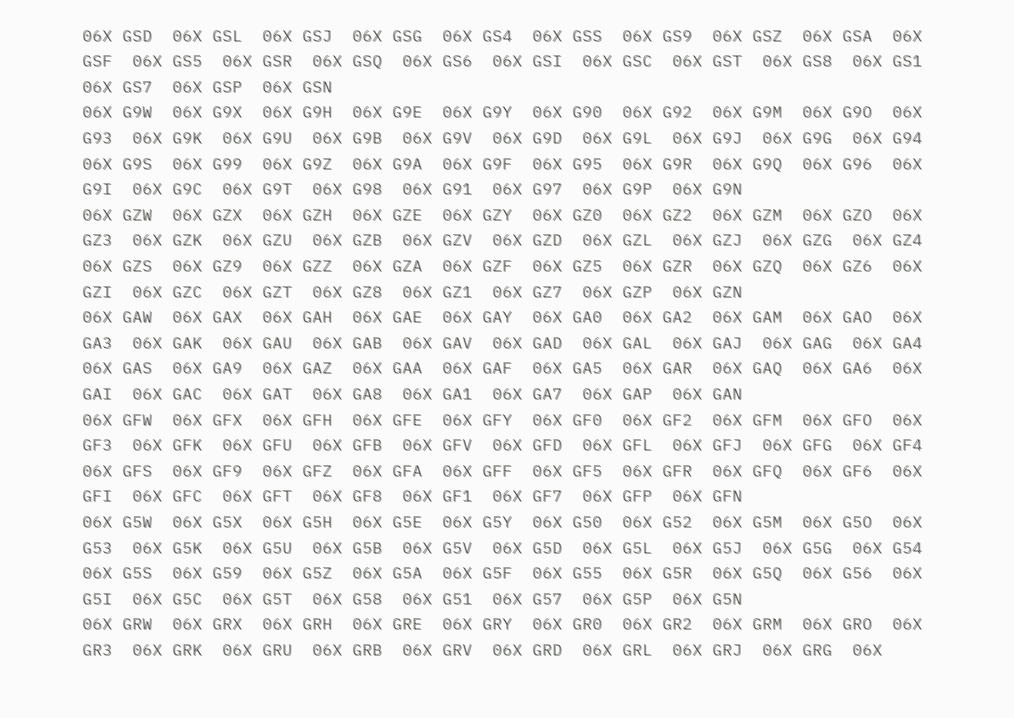06X GSD  06X GSL  06X GSJ  06X GSG  06X GS4  06X GSS  06X GS9  06X GSZ  06X GSA  06X GSF  06X GS5  06X GSR  06X GSQ  06X GS6  06X GSI  06X GSC  06X GST  06X GS8  06X GS1  06X GS7  06X GSP  06X GSN
06X G9W  06X G9X  06X G9H  06X G9E  06X G9Y  06X G90  06X G92  06X G9M  06X G9O  06X G93  06X G9K  06X G9U  06X G9B  06X G9V  06X G9D  06X G9L  06X G9J  06X G9G  06X G94  06X G9S  06X G99  06X G9Z  06X G9A  06X G9F  06X G95  06X G9R  06X G9Q  06X G96  06X G9I  06X G9C  06X G9T  06X G98  06X G91  06X G97  06X G9P  06X G9N
06X GZW  06X GZX  06X GZH  06X GZE  06X GZY  06X GZ0  06X GZ2  06X GZM  06X GZO  06X GZ3  06X GZK  06X GZU  06X GZB  06X GZV  06X GZD  06X GZL  06X GZJ  06X GZG  06X GZ4  06X GZS  06X GZ9  06X GZZ  06X GZA  06X GZF  06X GZ5  06X GZR  06X GZQ  06X GZ6  06X GZI  06X GZC  06X GZT  06X GZ8  06X GZ1  06X GZ7  06X GZP  06X GZN
06X GAW  06X GAX  06X GAH  06X GAE  06X GAY  06X GA0  06X GA2  06X GAM  06X GAO  06X GA3  06X GAK  06X GAU  06X GAB  06X GAV  06X GAD  06X GAL  06X GAJ  06X GAG  06X GA4  06X GAS  06X GA9  06X GAZ  06X GAA  06X GAF  06X GA5  06X GAR  06X GAQ  06X GA6  06X GAI  06X GAC  06X GAT  06X GA8  06X GA1  06X GA7  06X GAP  06X GAN
06X GFW  06X GFX  06X GFH  06X GFE  06X GFY  06X GF0  06X GF2  06X GFM  06X GFO  06X GF3  06X GFK  06X GFU  06X GFB  06X GFV  06X GFD  06X GFL  06X GFJ  06X GFG  06X GF4  06X GFS  06X GF9  06X GFZ  06X GFA  06X GFF  06X GF5  06X GFR  06X GFQ  06X GF6  06X GFI  06X GFC  06X GFT  06X GF8  06X GF1  06X GF7  06X GFP  06X GFN
06X G5W  06X G5X  06X G5H  06X G5E  06X G5Y  06X G50  06X G52  06X G5M  06X G5O  06X G53  06X G5K  06X G5U  06X G5B  06X G5V  06X G5D  06X G5L  06X G5J  06X G5G  06X G54  06X G5S  06X G59  06X G5Z  06X G5A  06X G5F  06X G55  06X G5R  06X G5Q  06X G56  06X G5I  06X G5C  06X G5T  06X G58  06X G51  06X G57  06X G5P  06X G5N
06X GRW  06X GRX  06X GRH  06X GRE  06X GRY  06X GR0  06X GR2  06X GRM  06X GRO  06X GR3  06X GRK  06X GRU  06X GRB  06X GRV  06X GRD  06X GRL  06X GRJ  06X GRG  06X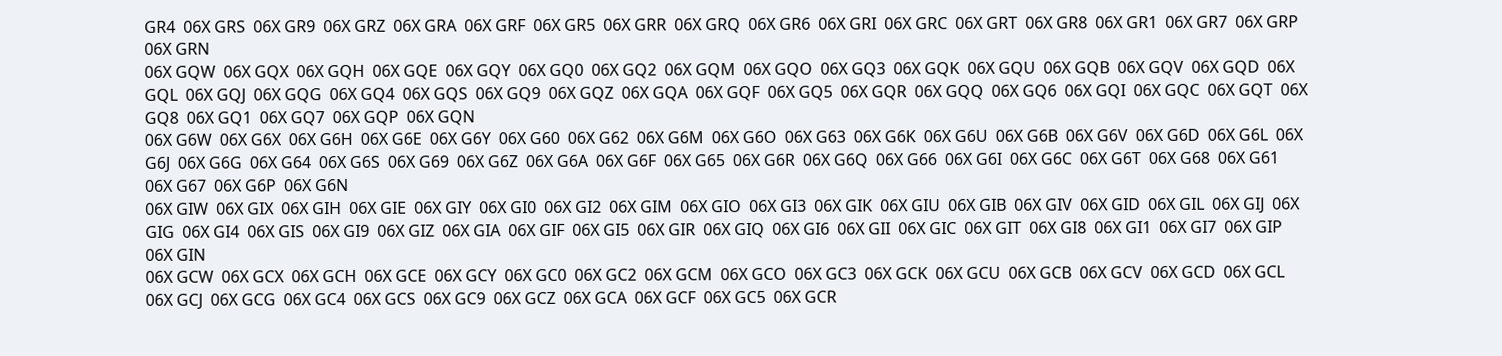GR4  06X GRS  06X GR9  06X GRZ  06X GRA  06X GRF  06X GR5  06X GRR  06X GRQ  06X GR6  06X GRI  06X GRC  06X GRT  06X GR8  06X GR1  06X GR7  06X GRP  06X GRN
06X GQW  06X GQX  06X GQH  06X GQE  06X GQY  06X GQ0  06X GQ2  06X GQM  06X GQO  06X GQ3  06X GQK  06X GQU  06X GQB  06X GQV  06X GQD  06X GQL  06X GQJ  06X GQG  06X GQ4  06X GQS  06X GQ9  06X GQZ  06X GQA  06X GQF  06X GQ5  06X GQR  06X GQQ  06X GQ6  06X GQI  06X GQC  06X GQT  06X GQ8  06X GQ1  06X GQ7  06X GQP  06X GQN
06X G6W  06X G6X  06X G6H  06X G6E  06X G6Y  06X G60  06X G62  06X G6M  06X G6O  06X G63  06X G6K  06X G6U  06X G6B  06X G6V  06X G6D  06X G6L  06X G6J  06X G6G  06X G64  06X G6S  06X G69  06X G6Z  06X G6A  06X G6F  06X G65  06X G6R  06X G6Q  06X G66  06X G6I  06X G6C  06X G6T  06X G68  06X G61  06X G67  06X G6P  06X G6N
06X GIW  06X GIX  06X GIH  06X GIE  06X GIY  06X GI0  06X GI2  06X GIM  06X GIO  06X GI3  06X GIK  06X GIU  06X GIB  06X GIV  06X GID  06X GIL  06X GIJ  06X GIG  06X GI4  06X GIS  06X GI9  06X GIZ  06X GIA  06X GIF  06X GI5  06X GIR  06X GIQ  06X GI6  06X GII  06X GIC  06X GIT  06X GI8  06X GI1  06X GI7  06X GIP  06X GIN
06X GCW  06X GCX  06X GCH  06X GCE  06X GCY  06X GC0  06X GC2  06X GCM  06X GCO  06X GC3  06X GCK  06X GCU  06X GCB  06X GCV  06X GCD  06X GCL  06X GCJ  06X GCG  06X GC4  06X GCS  06X GC9  06X GCZ  06X GCA  06X GCF  06X GC5  06X GCR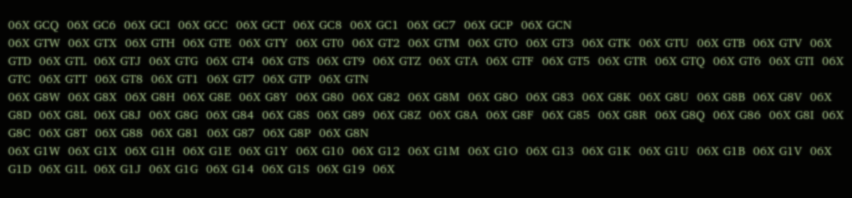06X GCQ  06X GC6  06X GCI  06X GCC  06X GCT  06X GC8  06X GC1  06X GC7  06X GCP  06X GCN
06X GTW  06X GTX  06X GTH  06X GTE  06X GTY  06X GT0  06X GT2  06X GTM  06X GTO  06X GT3  06X GTK  06X GTU  06X GTB  06X GTV  06X GTD  06X GTL  06X GTJ  06X GTG  06X GT4  06X GTS  06X GT9  06X GTZ  06X GTA  06X GTF  06X GT5  06X GTR  06X GTQ  06X GT6  06X GTI  06X GTC  06X GTT  06X GT8  06X GT1  06X GT7  06X GTP  06X GTN
06X G8W  06X G8X  06X G8H  06X G8E  06X G8Y  06X G80  06X G82  06X G8M  06X G8O  06X G83  06X G8K  06X G8U  06X G8B  06X G8V  06X G8D  06X G8L  06X G8J  06X G8G  06X G84  06X G8S  06X G89  06X G8Z  06X G8A  06X G8F  06X G85  06X G8R  06X G8Q  06X G86  06X G8I  06X G8C  06X G8T  06X G88  06X G81  06X G87  06X G8P  06X G8N
06X G1W  06X G1X  06X G1H  06X G1E  06X G1Y  06X G10  06X G12  06X G1M  06X G1O  06X G13  06X G1K  06X G1U  06X G1B  06X G1V  06X G1D  06X G1L  06X G1J  06X G1G  06X G14  06X G1S  06X G19  06X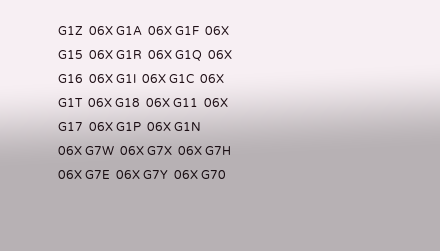G1Z  06X G1A  06X G1F  06X G15  06X G1R  06X G1Q  06X G16  06X G1I  06X G1C  06X G1T  06X G18  06X G11  06X G17  06X G1P  06X G1N
06X G7W  06X G7X  06X G7H  06X G7E  06X G7Y  06X G70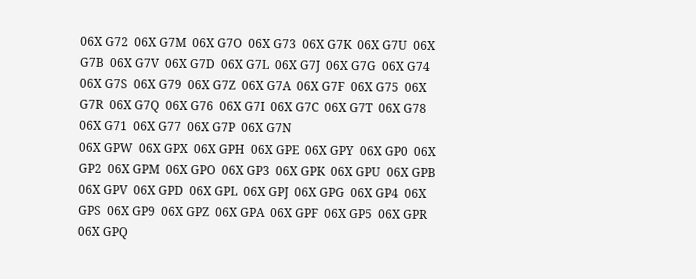06X G72  06X G7M  06X G7O  06X G73  06X G7K  06X G7U  06X G7B  06X G7V  06X G7D  06X G7L  06X G7J  06X G7G  06X G74  06X G7S  06X G79  06X G7Z  06X G7A  06X G7F  06X G75  06X G7R  06X G7Q  06X G76  06X G7I  06X G7C  06X G7T  06X G78  06X G71  06X G77  06X G7P  06X G7N
06X GPW  06X GPX  06X GPH  06X GPE  06X GPY  06X GP0  06X GP2  06X GPM  06X GPO  06X GP3  06X GPK  06X GPU  06X GPB  06X GPV  06X GPD  06X GPL  06X GPJ  06X GPG  06X GP4  06X GPS  06X GP9  06X GPZ  06X GPA  06X GPF  06X GP5  06X GPR  06X GPQ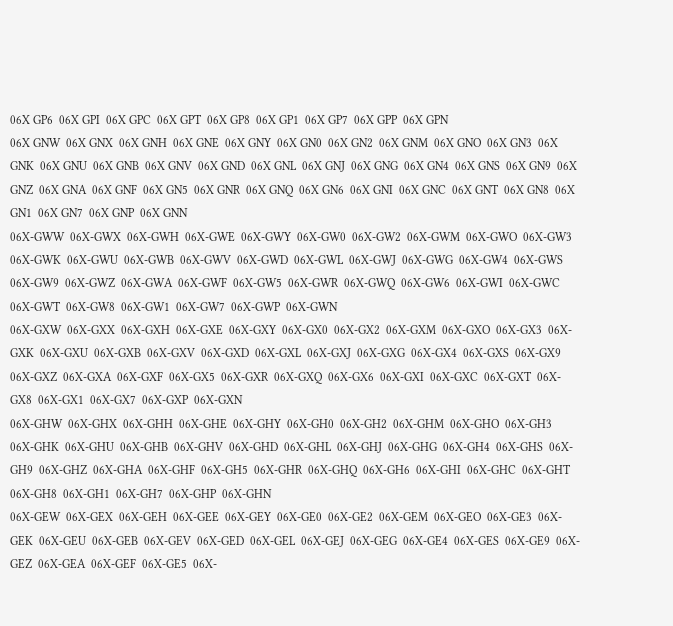06X GP6  06X GPI  06X GPC  06X GPT  06X GP8  06X GP1  06X GP7  06X GPP  06X GPN
06X GNW  06X GNX  06X GNH  06X GNE  06X GNY  06X GN0  06X GN2  06X GNM  06X GNO  06X GN3  06X GNK  06X GNU  06X GNB  06X GNV  06X GND  06X GNL  06X GNJ  06X GNG  06X GN4  06X GNS  06X GN9  06X GNZ  06X GNA  06X GNF  06X GN5  06X GNR  06X GNQ  06X GN6  06X GNI  06X GNC  06X GNT  06X GN8  06X GN1  06X GN7  06X GNP  06X GNN
06X-GWW  06X-GWX  06X-GWH  06X-GWE  06X-GWY  06X-GW0  06X-GW2  06X-GWM  06X-GWO  06X-GW3  06X-GWK  06X-GWU  06X-GWB  06X-GWV  06X-GWD  06X-GWL  06X-GWJ  06X-GWG  06X-GW4  06X-GWS  06X-GW9  06X-GWZ  06X-GWA  06X-GWF  06X-GW5  06X-GWR  06X-GWQ  06X-GW6  06X-GWI  06X-GWC  06X-GWT  06X-GW8  06X-GW1  06X-GW7  06X-GWP  06X-GWN
06X-GXW  06X-GXX  06X-GXH  06X-GXE  06X-GXY  06X-GX0  06X-GX2  06X-GXM  06X-GXO  06X-GX3  06X-GXK  06X-GXU  06X-GXB  06X-GXV  06X-GXD  06X-GXL  06X-GXJ  06X-GXG  06X-GX4  06X-GXS  06X-GX9  06X-GXZ  06X-GXA  06X-GXF  06X-GX5  06X-GXR  06X-GXQ  06X-GX6  06X-GXI  06X-GXC  06X-GXT  06X-GX8  06X-GX1  06X-GX7  06X-GXP  06X-GXN
06X-GHW  06X-GHX  06X-GHH  06X-GHE  06X-GHY  06X-GH0  06X-GH2  06X-GHM  06X-GHO  06X-GH3  06X-GHK  06X-GHU  06X-GHB  06X-GHV  06X-GHD  06X-GHL  06X-GHJ  06X-GHG  06X-GH4  06X-GHS  06X-GH9  06X-GHZ  06X-GHA  06X-GHF  06X-GH5  06X-GHR  06X-GHQ  06X-GH6  06X-GHI  06X-GHC  06X-GHT  06X-GH8  06X-GH1  06X-GH7  06X-GHP  06X-GHN
06X-GEW  06X-GEX  06X-GEH  06X-GEE  06X-GEY  06X-GE0  06X-GE2  06X-GEM  06X-GEO  06X-GE3  06X-GEK  06X-GEU  06X-GEB  06X-GEV  06X-GED  06X-GEL  06X-GEJ  06X-GEG  06X-GE4  06X-GES  06X-GE9  06X-GEZ  06X-GEA  06X-GEF  06X-GE5  06X-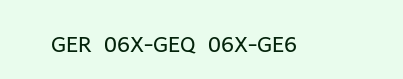GER  06X-GEQ  06X-GE6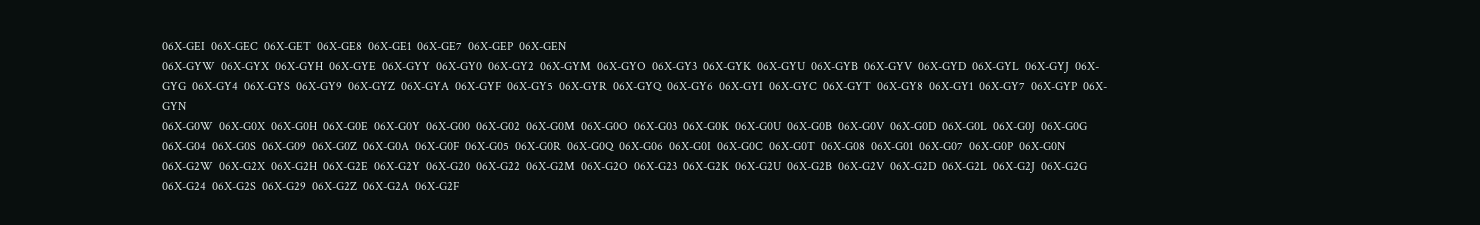06X-GEI  06X-GEC  06X-GET  06X-GE8  06X-GE1  06X-GE7  06X-GEP  06X-GEN
06X-GYW  06X-GYX  06X-GYH  06X-GYE  06X-GYY  06X-GY0  06X-GY2  06X-GYM  06X-GYO  06X-GY3  06X-GYK  06X-GYU  06X-GYB  06X-GYV  06X-GYD  06X-GYL  06X-GYJ  06X-GYG  06X-GY4  06X-GYS  06X-GY9  06X-GYZ  06X-GYA  06X-GYF  06X-GY5  06X-GYR  06X-GYQ  06X-GY6  06X-GYI  06X-GYC  06X-GYT  06X-GY8  06X-GY1  06X-GY7  06X-GYP  06X-GYN
06X-G0W  06X-G0X  06X-G0H  06X-G0E  06X-G0Y  06X-G00  06X-G02  06X-G0M  06X-G0O  06X-G03  06X-G0K  06X-G0U  06X-G0B  06X-G0V  06X-G0D  06X-G0L  06X-G0J  06X-G0G  06X-G04  06X-G0S  06X-G09  06X-G0Z  06X-G0A  06X-G0F  06X-G05  06X-G0R  06X-G0Q  06X-G06  06X-G0I  06X-G0C  06X-G0T  06X-G08  06X-G01  06X-G07  06X-G0P  06X-G0N
06X-G2W  06X-G2X  06X-G2H  06X-G2E  06X-G2Y  06X-G20  06X-G22  06X-G2M  06X-G2O  06X-G23  06X-G2K  06X-G2U  06X-G2B  06X-G2V  06X-G2D  06X-G2L  06X-G2J  06X-G2G  06X-G24  06X-G2S  06X-G29  06X-G2Z  06X-G2A  06X-G2F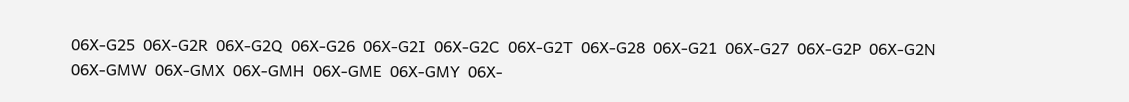06X-G25  06X-G2R  06X-G2Q  06X-G26  06X-G2I  06X-G2C  06X-G2T  06X-G28  06X-G21  06X-G27  06X-G2P  06X-G2N
06X-GMW  06X-GMX  06X-GMH  06X-GME  06X-GMY  06X-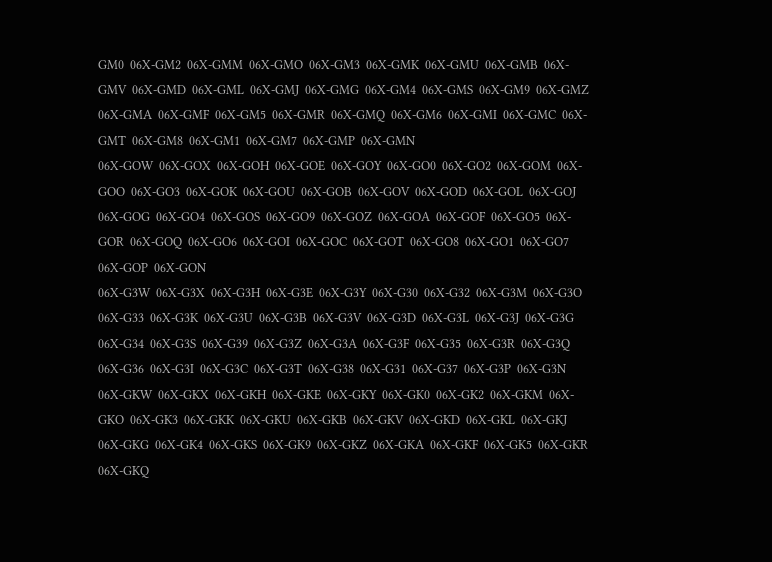GM0  06X-GM2  06X-GMM  06X-GMO  06X-GM3  06X-GMK  06X-GMU  06X-GMB  06X-GMV  06X-GMD  06X-GML  06X-GMJ  06X-GMG  06X-GM4  06X-GMS  06X-GM9  06X-GMZ  06X-GMA  06X-GMF  06X-GM5  06X-GMR  06X-GMQ  06X-GM6  06X-GMI  06X-GMC  06X-GMT  06X-GM8  06X-GM1  06X-GM7  06X-GMP  06X-GMN
06X-GOW  06X-GOX  06X-GOH  06X-GOE  06X-GOY  06X-GO0  06X-GO2  06X-GOM  06X-GOO  06X-GO3  06X-GOK  06X-GOU  06X-GOB  06X-GOV  06X-GOD  06X-GOL  06X-GOJ  06X-GOG  06X-GO4  06X-GOS  06X-GO9  06X-GOZ  06X-GOA  06X-GOF  06X-GO5  06X-GOR  06X-GOQ  06X-GO6  06X-GOI  06X-GOC  06X-GOT  06X-GO8  06X-GO1  06X-GO7  06X-GOP  06X-GON
06X-G3W  06X-G3X  06X-G3H  06X-G3E  06X-G3Y  06X-G30  06X-G32  06X-G3M  06X-G3O  06X-G33  06X-G3K  06X-G3U  06X-G3B  06X-G3V  06X-G3D  06X-G3L  06X-G3J  06X-G3G  06X-G34  06X-G3S  06X-G39  06X-G3Z  06X-G3A  06X-G3F  06X-G35  06X-G3R  06X-G3Q  06X-G36  06X-G3I  06X-G3C  06X-G3T  06X-G38  06X-G31  06X-G37  06X-G3P  06X-G3N
06X-GKW  06X-GKX  06X-GKH  06X-GKE  06X-GKY  06X-GK0  06X-GK2  06X-GKM  06X-GKO  06X-GK3  06X-GKK  06X-GKU  06X-GKB  06X-GKV  06X-GKD  06X-GKL  06X-GKJ  06X-GKG  06X-GK4  06X-GKS  06X-GK9  06X-GKZ  06X-GKA  06X-GKF  06X-GK5  06X-GKR  06X-GKQ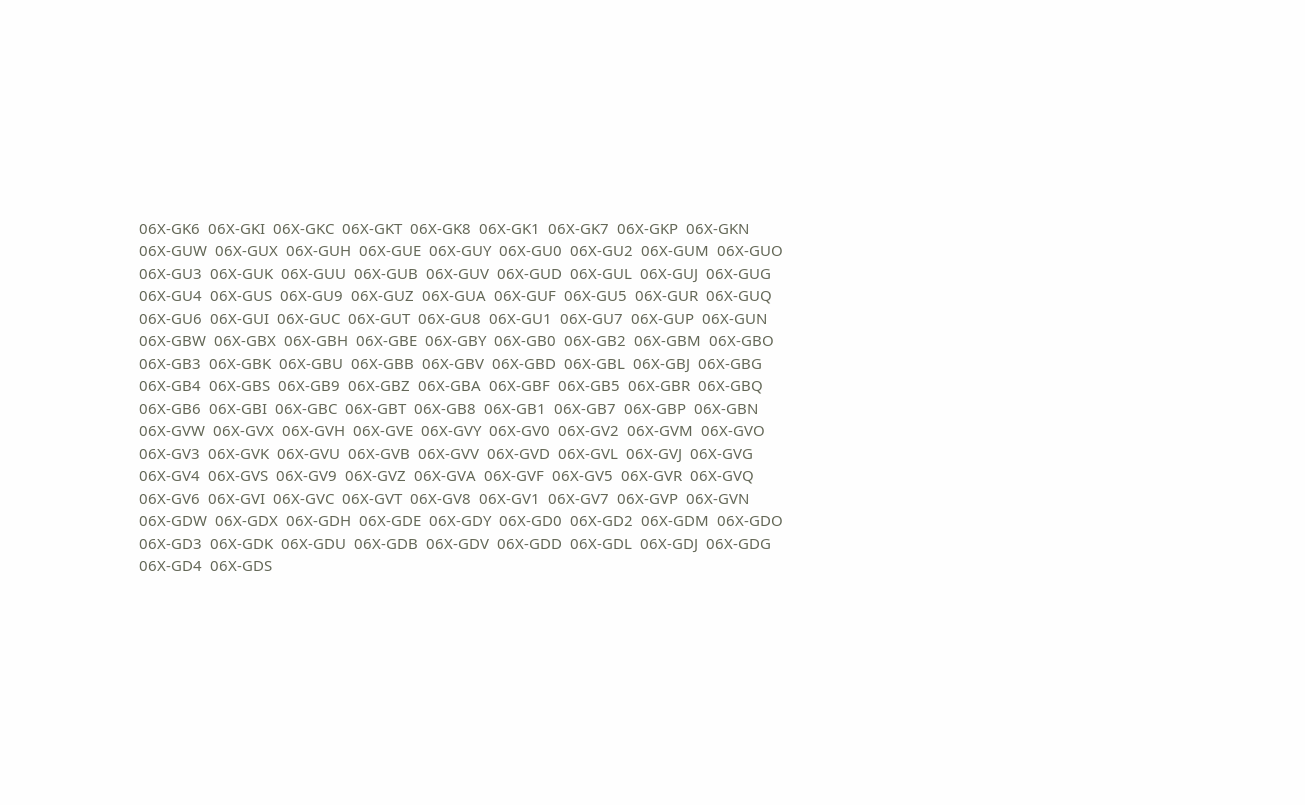06X-GK6  06X-GKI  06X-GKC  06X-GKT  06X-GK8  06X-GK1  06X-GK7  06X-GKP  06X-GKN
06X-GUW  06X-GUX  06X-GUH  06X-GUE  06X-GUY  06X-GU0  06X-GU2  06X-GUM  06X-GUO  06X-GU3  06X-GUK  06X-GUU  06X-GUB  06X-GUV  06X-GUD  06X-GUL  06X-GUJ  06X-GUG  06X-GU4  06X-GUS  06X-GU9  06X-GUZ  06X-GUA  06X-GUF  06X-GU5  06X-GUR  06X-GUQ  06X-GU6  06X-GUI  06X-GUC  06X-GUT  06X-GU8  06X-GU1  06X-GU7  06X-GUP  06X-GUN
06X-GBW  06X-GBX  06X-GBH  06X-GBE  06X-GBY  06X-GB0  06X-GB2  06X-GBM  06X-GBO  06X-GB3  06X-GBK  06X-GBU  06X-GBB  06X-GBV  06X-GBD  06X-GBL  06X-GBJ  06X-GBG  06X-GB4  06X-GBS  06X-GB9  06X-GBZ  06X-GBA  06X-GBF  06X-GB5  06X-GBR  06X-GBQ  06X-GB6  06X-GBI  06X-GBC  06X-GBT  06X-GB8  06X-GB1  06X-GB7  06X-GBP  06X-GBN
06X-GVW  06X-GVX  06X-GVH  06X-GVE  06X-GVY  06X-GV0  06X-GV2  06X-GVM  06X-GVO  06X-GV3  06X-GVK  06X-GVU  06X-GVB  06X-GVV  06X-GVD  06X-GVL  06X-GVJ  06X-GVG  06X-GV4  06X-GVS  06X-GV9  06X-GVZ  06X-GVA  06X-GVF  06X-GV5  06X-GVR  06X-GVQ  06X-GV6  06X-GVI  06X-GVC  06X-GVT  06X-GV8  06X-GV1  06X-GV7  06X-GVP  06X-GVN
06X-GDW  06X-GDX  06X-GDH  06X-GDE  06X-GDY  06X-GD0  06X-GD2  06X-GDM  06X-GDO  06X-GD3  06X-GDK  06X-GDU  06X-GDB  06X-GDV  06X-GDD  06X-GDL  06X-GDJ  06X-GDG  06X-GD4  06X-GDS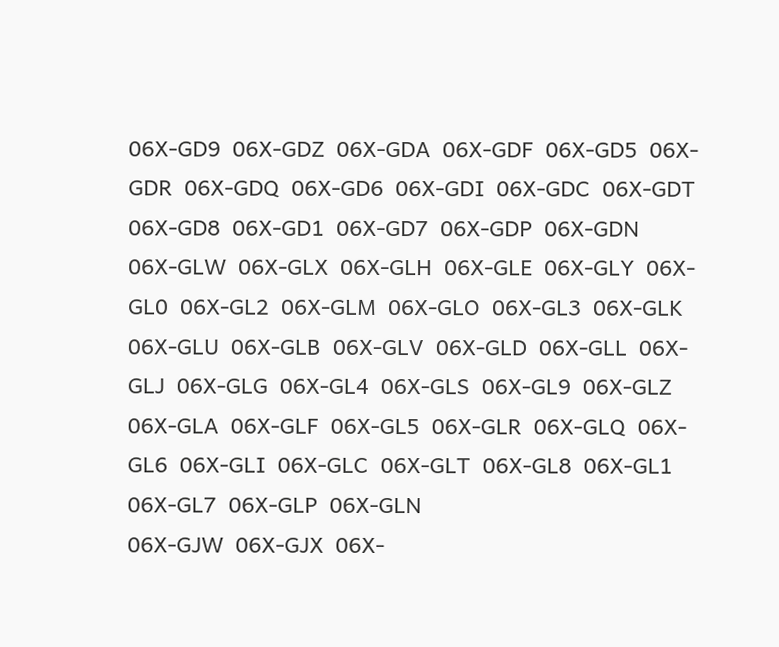06X-GD9  06X-GDZ  06X-GDA  06X-GDF  06X-GD5  06X-GDR  06X-GDQ  06X-GD6  06X-GDI  06X-GDC  06X-GDT  06X-GD8  06X-GD1  06X-GD7  06X-GDP  06X-GDN
06X-GLW  06X-GLX  06X-GLH  06X-GLE  06X-GLY  06X-GL0  06X-GL2  06X-GLM  06X-GLO  06X-GL3  06X-GLK  06X-GLU  06X-GLB  06X-GLV  06X-GLD  06X-GLL  06X-GLJ  06X-GLG  06X-GL4  06X-GLS  06X-GL9  06X-GLZ  06X-GLA  06X-GLF  06X-GL5  06X-GLR  06X-GLQ  06X-GL6  06X-GLI  06X-GLC  06X-GLT  06X-GL8  06X-GL1  06X-GL7  06X-GLP  06X-GLN
06X-GJW  06X-GJX  06X-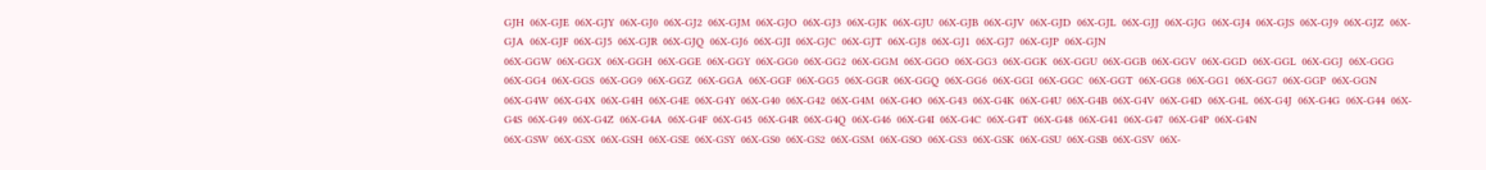GJH  06X-GJE  06X-GJY  06X-GJ0  06X-GJ2  06X-GJM  06X-GJO  06X-GJ3  06X-GJK  06X-GJU  06X-GJB  06X-GJV  06X-GJD  06X-GJL  06X-GJJ  06X-GJG  06X-GJ4  06X-GJS  06X-GJ9  06X-GJZ  06X-GJA  06X-GJF  06X-GJ5  06X-GJR  06X-GJQ  06X-GJ6  06X-GJI  06X-GJC  06X-GJT  06X-GJ8  06X-GJ1  06X-GJ7  06X-GJP  06X-GJN
06X-GGW  06X-GGX  06X-GGH  06X-GGE  06X-GGY  06X-GG0  06X-GG2  06X-GGM  06X-GGO  06X-GG3  06X-GGK  06X-GGU  06X-GGB  06X-GGV  06X-GGD  06X-GGL  06X-GGJ  06X-GGG  06X-GG4  06X-GGS  06X-GG9  06X-GGZ  06X-GGA  06X-GGF  06X-GG5  06X-GGR  06X-GGQ  06X-GG6  06X-GGI  06X-GGC  06X-GGT  06X-GG8  06X-GG1  06X-GG7  06X-GGP  06X-GGN
06X-G4W  06X-G4X  06X-G4H  06X-G4E  06X-G4Y  06X-G40  06X-G42  06X-G4M  06X-G4O  06X-G43  06X-G4K  06X-G4U  06X-G4B  06X-G4V  06X-G4D  06X-G4L  06X-G4J  06X-G4G  06X-G44  06X-G4S  06X-G49  06X-G4Z  06X-G4A  06X-G4F  06X-G45  06X-G4R  06X-G4Q  06X-G46  06X-G4I  06X-G4C  06X-G4T  06X-G48  06X-G41  06X-G47  06X-G4P  06X-G4N
06X-GSW  06X-GSX  06X-GSH  06X-GSE  06X-GSY  06X-GS0  06X-GS2  06X-GSM  06X-GSO  06X-GS3  06X-GSK  06X-GSU  06X-GSB  06X-GSV  06X-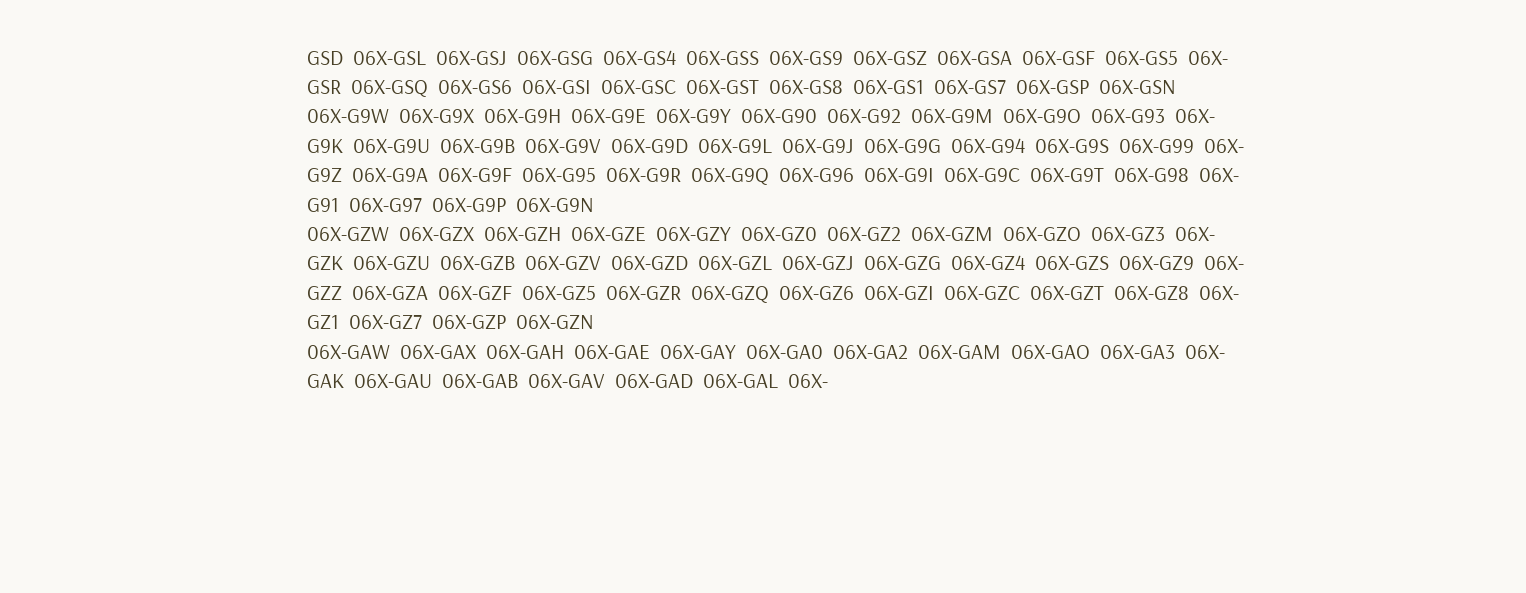GSD  06X-GSL  06X-GSJ  06X-GSG  06X-GS4  06X-GSS  06X-GS9  06X-GSZ  06X-GSA  06X-GSF  06X-GS5  06X-GSR  06X-GSQ  06X-GS6  06X-GSI  06X-GSC  06X-GST  06X-GS8  06X-GS1  06X-GS7  06X-GSP  06X-GSN
06X-G9W  06X-G9X  06X-G9H  06X-G9E  06X-G9Y  06X-G90  06X-G92  06X-G9M  06X-G9O  06X-G93  06X-G9K  06X-G9U  06X-G9B  06X-G9V  06X-G9D  06X-G9L  06X-G9J  06X-G9G  06X-G94  06X-G9S  06X-G99  06X-G9Z  06X-G9A  06X-G9F  06X-G95  06X-G9R  06X-G9Q  06X-G96  06X-G9I  06X-G9C  06X-G9T  06X-G98  06X-G91  06X-G97  06X-G9P  06X-G9N
06X-GZW  06X-GZX  06X-GZH  06X-GZE  06X-GZY  06X-GZ0  06X-GZ2  06X-GZM  06X-GZO  06X-GZ3  06X-GZK  06X-GZU  06X-GZB  06X-GZV  06X-GZD  06X-GZL  06X-GZJ  06X-GZG  06X-GZ4  06X-GZS  06X-GZ9  06X-GZZ  06X-GZA  06X-GZF  06X-GZ5  06X-GZR  06X-GZQ  06X-GZ6  06X-GZI  06X-GZC  06X-GZT  06X-GZ8  06X-GZ1  06X-GZ7  06X-GZP  06X-GZN
06X-GAW  06X-GAX  06X-GAH  06X-GAE  06X-GAY  06X-GA0  06X-GA2  06X-GAM  06X-GAO  06X-GA3  06X-GAK  06X-GAU  06X-GAB  06X-GAV  06X-GAD  06X-GAL  06X-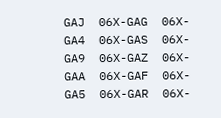GAJ  06X-GAG  06X-GA4  06X-GAS  06X-GA9  06X-GAZ  06X-GAA  06X-GAF  06X-GA5  06X-GAR  06X-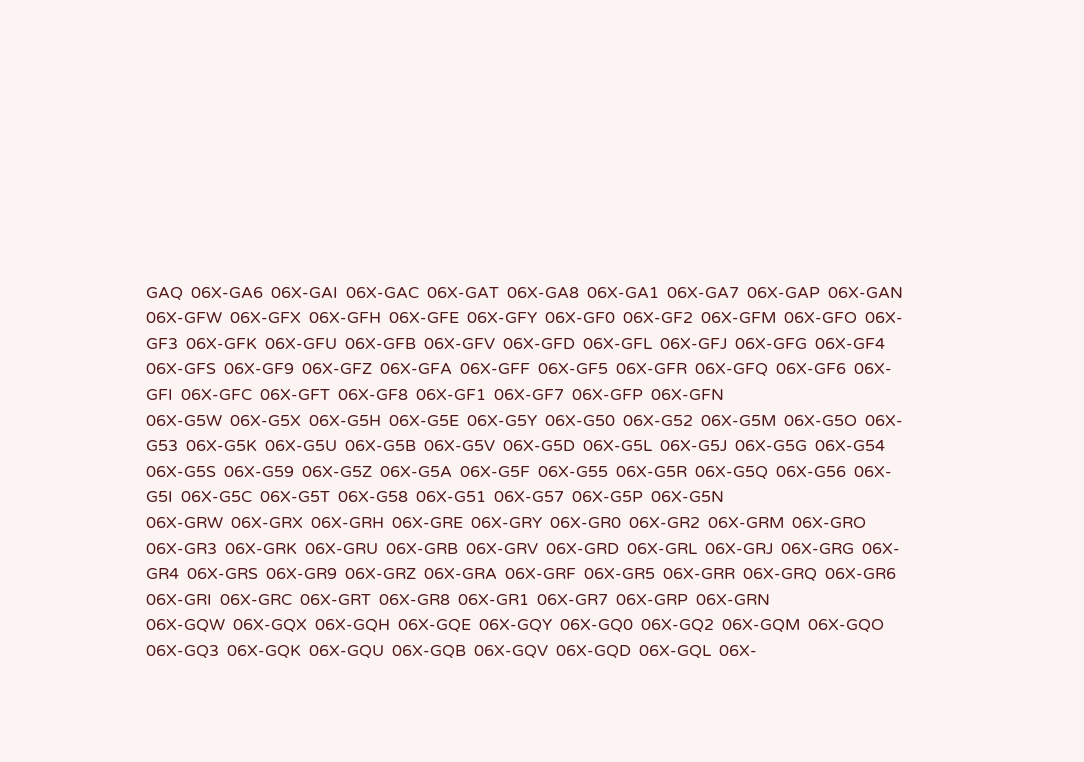GAQ  06X-GA6  06X-GAI  06X-GAC  06X-GAT  06X-GA8  06X-GA1  06X-GA7  06X-GAP  06X-GAN
06X-GFW  06X-GFX  06X-GFH  06X-GFE  06X-GFY  06X-GF0  06X-GF2  06X-GFM  06X-GFO  06X-GF3  06X-GFK  06X-GFU  06X-GFB  06X-GFV  06X-GFD  06X-GFL  06X-GFJ  06X-GFG  06X-GF4  06X-GFS  06X-GF9  06X-GFZ  06X-GFA  06X-GFF  06X-GF5  06X-GFR  06X-GFQ  06X-GF6  06X-GFI  06X-GFC  06X-GFT  06X-GF8  06X-GF1  06X-GF7  06X-GFP  06X-GFN
06X-G5W  06X-G5X  06X-G5H  06X-G5E  06X-G5Y  06X-G50  06X-G52  06X-G5M  06X-G5O  06X-G53  06X-G5K  06X-G5U  06X-G5B  06X-G5V  06X-G5D  06X-G5L  06X-G5J  06X-G5G  06X-G54  06X-G5S  06X-G59  06X-G5Z  06X-G5A  06X-G5F  06X-G55  06X-G5R  06X-G5Q  06X-G56  06X-G5I  06X-G5C  06X-G5T  06X-G58  06X-G51  06X-G57  06X-G5P  06X-G5N
06X-GRW  06X-GRX  06X-GRH  06X-GRE  06X-GRY  06X-GR0  06X-GR2  06X-GRM  06X-GRO  06X-GR3  06X-GRK  06X-GRU  06X-GRB  06X-GRV  06X-GRD  06X-GRL  06X-GRJ  06X-GRG  06X-GR4  06X-GRS  06X-GR9  06X-GRZ  06X-GRA  06X-GRF  06X-GR5  06X-GRR  06X-GRQ  06X-GR6  06X-GRI  06X-GRC  06X-GRT  06X-GR8  06X-GR1  06X-GR7  06X-GRP  06X-GRN
06X-GQW  06X-GQX  06X-GQH  06X-GQE  06X-GQY  06X-GQ0  06X-GQ2  06X-GQM  06X-GQO  06X-GQ3  06X-GQK  06X-GQU  06X-GQB  06X-GQV  06X-GQD  06X-GQL  06X-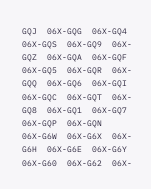GQJ  06X-GQG  06X-GQ4  06X-GQS  06X-GQ9  06X-GQZ  06X-GQA  06X-GQF  06X-GQ5  06X-GQR  06X-GQQ  06X-GQ6  06X-GQI  06X-GQC  06X-GQT  06X-GQ8  06X-GQ1  06X-GQ7  06X-GQP  06X-GQN
06X-G6W  06X-G6X  06X-G6H  06X-G6E  06X-G6Y  06X-G60  06X-G62  06X-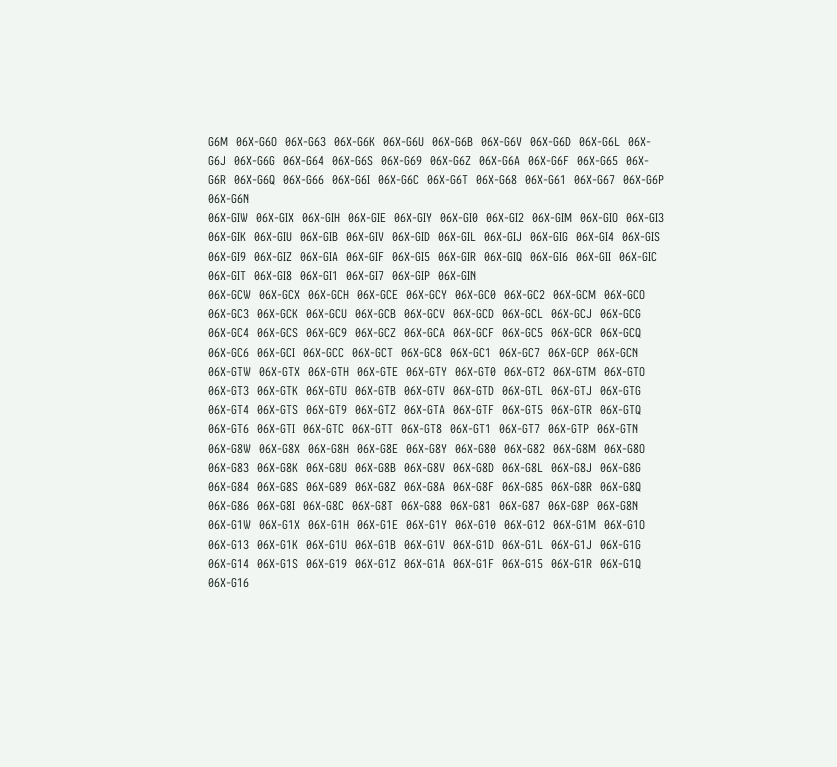G6M  06X-G6O  06X-G63  06X-G6K  06X-G6U  06X-G6B  06X-G6V  06X-G6D  06X-G6L  06X-G6J  06X-G6G  06X-G64  06X-G6S  06X-G69  06X-G6Z  06X-G6A  06X-G6F  06X-G65  06X-G6R  06X-G6Q  06X-G66  06X-G6I  06X-G6C  06X-G6T  06X-G68  06X-G61  06X-G67  06X-G6P  06X-G6N
06X-GIW  06X-GIX  06X-GIH  06X-GIE  06X-GIY  06X-GI0  06X-GI2  06X-GIM  06X-GIO  06X-GI3  06X-GIK  06X-GIU  06X-GIB  06X-GIV  06X-GID  06X-GIL  06X-GIJ  06X-GIG  06X-GI4  06X-GIS  06X-GI9  06X-GIZ  06X-GIA  06X-GIF  06X-GI5  06X-GIR  06X-GIQ  06X-GI6  06X-GII  06X-GIC  06X-GIT  06X-GI8  06X-GI1  06X-GI7  06X-GIP  06X-GIN
06X-GCW  06X-GCX  06X-GCH  06X-GCE  06X-GCY  06X-GC0  06X-GC2  06X-GCM  06X-GCO  06X-GC3  06X-GCK  06X-GCU  06X-GCB  06X-GCV  06X-GCD  06X-GCL  06X-GCJ  06X-GCG  06X-GC4  06X-GCS  06X-GC9  06X-GCZ  06X-GCA  06X-GCF  06X-GC5  06X-GCR  06X-GCQ  06X-GC6  06X-GCI  06X-GCC  06X-GCT  06X-GC8  06X-GC1  06X-GC7  06X-GCP  06X-GCN
06X-GTW  06X-GTX  06X-GTH  06X-GTE  06X-GTY  06X-GT0  06X-GT2  06X-GTM  06X-GTO  06X-GT3  06X-GTK  06X-GTU  06X-GTB  06X-GTV  06X-GTD  06X-GTL  06X-GTJ  06X-GTG  06X-GT4  06X-GTS  06X-GT9  06X-GTZ  06X-GTA  06X-GTF  06X-GT5  06X-GTR  06X-GTQ  06X-GT6  06X-GTI  06X-GTC  06X-GTT  06X-GT8  06X-GT1  06X-GT7  06X-GTP  06X-GTN
06X-G8W  06X-G8X  06X-G8H  06X-G8E  06X-G8Y  06X-G80  06X-G82  06X-G8M  06X-G8O  06X-G83  06X-G8K  06X-G8U  06X-G8B  06X-G8V  06X-G8D  06X-G8L  06X-G8J  06X-G8G  06X-G84  06X-G8S  06X-G89  06X-G8Z  06X-G8A  06X-G8F  06X-G85  06X-G8R  06X-G8Q  06X-G86  06X-G8I  06X-G8C  06X-G8T  06X-G88  06X-G81  06X-G87  06X-G8P  06X-G8N
06X-G1W  06X-G1X  06X-G1H  06X-G1E  06X-G1Y  06X-G10  06X-G12  06X-G1M  06X-G1O  06X-G13  06X-G1K  06X-G1U  06X-G1B  06X-G1V  06X-G1D  06X-G1L  06X-G1J  06X-G1G  06X-G14  06X-G1S  06X-G19  06X-G1Z  06X-G1A  06X-G1F  06X-G15  06X-G1R  06X-G1Q  06X-G16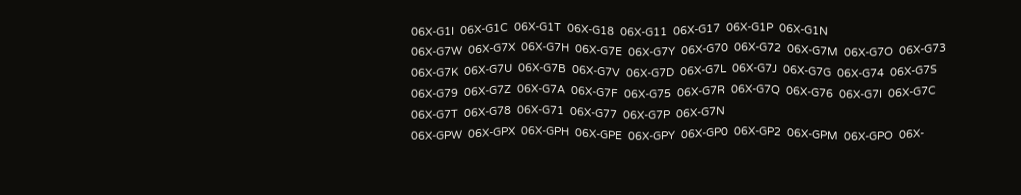06X-G1I  06X-G1C  06X-G1T  06X-G18  06X-G11  06X-G17  06X-G1P  06X-G1N
06X-G7W  06X-G7X  06X-G7H  06X-G7E  06X-G7Y  06X-G70  06X-G72  06X-G7M  06X-G7O  06X-G73  06X-G7K  06X-G7U  06X-G7B  06X-G7V  06X-G7D  06X-G7L  06X-G7J  06X-G7G  06X-G74  06X-G7S  06X-G79  06X-G7Z  06X-G7A  06X-G7F  06X-G75  06X-G7R  06X-G7Q  06X-G76  06X-G7I  06X-G7C  06X-G7T  06X-G78  06X-G71  06X-G77  06X-G7P  06X-G7N
06X-GPW  06X-GPX  06X-GPH  06X-GPE  06X-GPY  06X-GP0  06X-GP2  06X-GPM  06X-GPO  06X-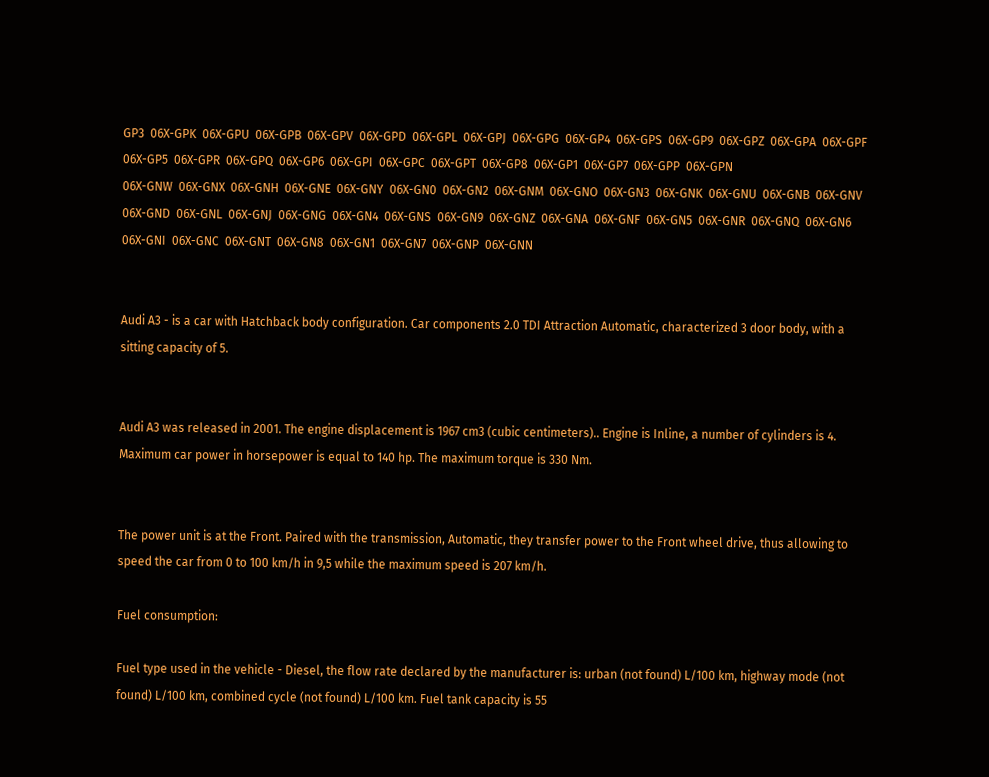GP3  06X-GPK  06X-GPU  06X-GPB  06X-GPV  06X-GPD  06X-GPL  06X-GPJ  06X-GPG  06X-GP4  06X-GPS  06X-GP9  06X-GPZ  06X-GPA  06X-GPF  06X-GP5  06X-GPR  06X-GPQ  06X-GP6  06X-GPI  06X-GPC  06X-GPT  06X-GP8  06X-GP1  06X-GP7  06X-GPP  06X-GPN
06X-GNW  06X-GNX  06X-GNH  06X-GNE  06X-GNY  06X-GN0  06X-GN2  06X-GNM  06X-GNO  06X-GN3  06X-GNK  06X-GNU  06X-GNB  06X-GNV  06X-GND  06X-GNL  06X-GNJ  06X-GNG  06X-GN4  06X-GNS  06X-GN9  06X-GNZ  06X-GNA  06X-GNF  06X-GN5  06X-GNR  06X-GNQ  06X-GN6  06X-GNI  06X-GNC  06X-GNT  06X-GN8  06X-GN1  06X-GN7  06X-GNP  06X-GNN


Audi A3 - is a car with Hatchback body configuration. Car components 2.0 TDI Attraction Automatic, characterized 3 door body, with a sitting capacity of 5.


Audi A3 was released in 2001. The engine displacement is 1967 cm3 (cubic centimeters).. Engine is Inline, a number of cylinders is 4. Maximum car power in horsepower is equal to 140 hp. The maximum torque is 330 Nm.


The power unit is at the Front. Paired with the transmission, Automatic, they transfer power to the Front wheel drive, thus allowing to speed the car from 0 to 100 km/h in 9,5 while the maximum speed is 207 km/h.

Fuel consumption:

Fuel type used in the vehicle - Diesel, the flow rate declared by the manufacturer is: urban (not found) L/100 km, highway mode (not found) L/100 km, combined cycle (not found) L/100 km. Fuel tank capacity is 55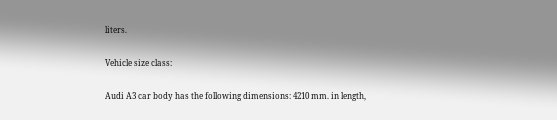liters.

Vehicle size class:

Audi A3 car body has the following dimensions: 4210 mm. in length,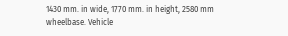1430 mm. in wide, 1770 mm. in height, 2580 mm wheelbase. Vehicle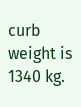curb weight is 1340 kg.